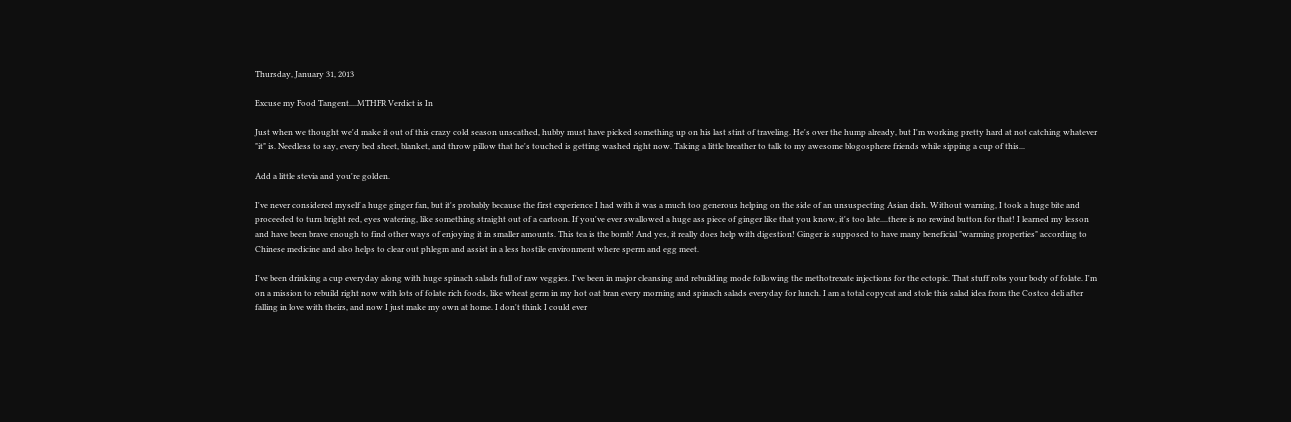Thursday, January 31, 2013

Excuse my Food Tangent....MTHFR Verdict is In

Just when we thought we'd make it out of this crazy cold season unscathed, hubby must have picked something up on his last stint of traveling. He's over the hump already, but I'm working pretty hard at not catching whatever "it" is. Needless to say, every bed sheet, blanket, and throw pillow that he's touched is getting washed right now. Taking a little breather to talk to my awesome blogosphere friends while sipping a cup of this...

Add a little stevia and you're golden.

I've never considered myself a huge ginger fan, but it's probably because the first experience I had with it was a much too generous helping on the side of an unsuspecting Asian dish. Without warning, I took a huge bite and proceeded to turn bright red, eyes watering, like something straight out of a cartoon. If you've ever swallowed a huge ass piece of ginger like that you know, it's too late....there is no rewind button for that! I learned my lesson and have been brave enough to find other ways of enjoying it in smaller amounts. This tea is the bomb! And yes, it really does help with digestion! Ginger is supposed to have many beneficial "warming properties" according to Chinese medicine and also helps to clear out phlegm and assist in a less hostile environment where sperm and egg meet.

I've been drinking a cup everyday along with huge spinach salads full of raw veggies. I've been in major cleansing and rebuilding mode following the methotrexate injections for the ectopic. That stuff robs your body of folate. I'm on a mission to rebuild right now with lots of folate rich foods, like wheat germ in my hot oat bran every morning and spinach salads everyday for lunch. I am a total copycat and stole this salad idea from the Costco deli after falling in love with theirs, and now I just make my own at home. I don't think I could ever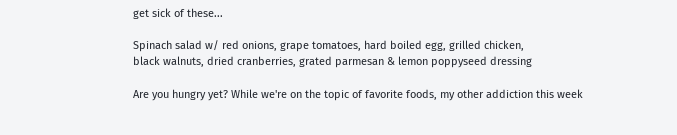get sick of these...

Spinach salad w/ red onions, grape tomatoes, hard boiled egg, grilled chicken,
black walnuts, dried cranberries, grated parmesan & lemon poppyseed dressing

Are you hungry yet? While we're on the topic of favorite foods, my other addiction this week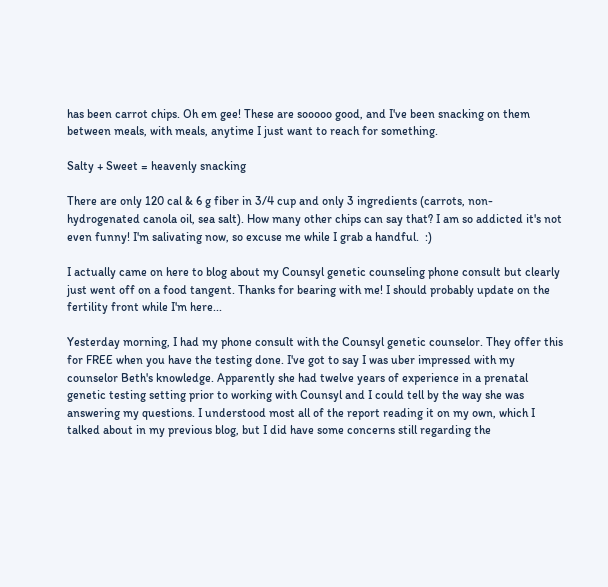has been carrot chips. Oh em gee! These are sooooo good, and I've been snacking on them between meals, with meals, anytime I just want to reach for something.

Salty + Sweet = heavenly snacking

There are only 120 cal & 6 g fiber in 3/4 cup and only 3 ingredients (carrots, non-hydrogenated canola oil, sea salt). How many other chips can say that? I am so addicted it's not even funny! I'm salivating now, so excuse me while I grab a handful.  :)

I actually came on here to blog about my Counsyl genetic counseling phone consult but clearly just went off on a food tangent. Thanks for bearing with me! I should probably update on the fertility front while I'm here...

Yesterday morning, I had my phone consult with the Counsyl genetic counselor. They offer this for FREE when you have the testing done. I've got to say I was uber impressed with my counselor Beth's knowledge. Apparently she had twelve years of experience in a prenatal genetic testing setting prior to working with Counsyl and I could tell by the way she was answering my questions. I understood most all of the report reading it on my own, which I talked about in my previous blog, but I did have some concerns still regarding the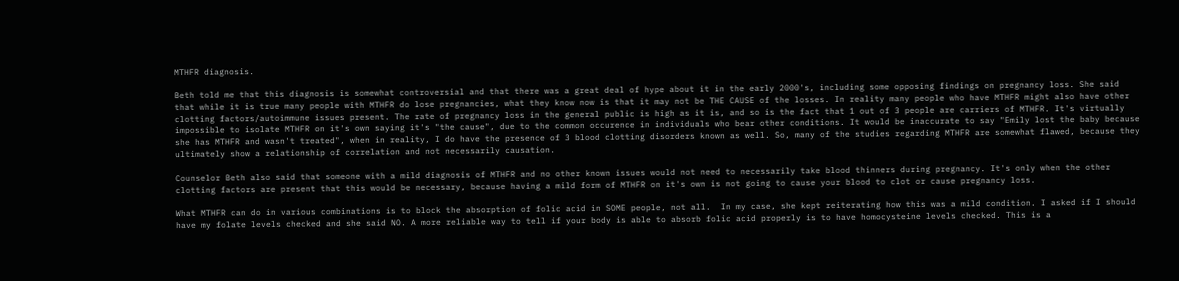MTHFR diagnosis.

Beth told me that this diagnosis is somewhat controversial and that there was a great deal of hype about it in the early 2000's, including some opposing findings on pregnancy loss. She said that while it is true many people with MTHFR do lose pregnancies, what they know now is that it may not be THE CAUSE of the losses. In reality many people who have MTHFR might also have other clotting factors/autoimmune issues present. The rate of pregnancy loss in the general public is high as it is, and so is the fact that 1 out of 3 people are carriers of MTHFR. It's virtually impossible to isolate MTHFR on it's own saying it's "the cause", due to the common occurence in individuals who bear other conditions. It would be inaccurate to say "Emily lost the baby because she has MTHFR and wasn't treated", when in reality, I do have the presence of 3 blood clotting disorders known as well. So, many of the studies regarding MTHFR are somewhat flawed, because they ultimately show a relationship of correlation and not necessarily causation.

Counselor Beth also said that someone with a mild diagnosis of MTHFR and no other known issues would not need to necessarily take blood thinners during pregnancy. It's only when the other clotting factors are present that this would be necessary, because having a mild form of MTHFR on it's own is not going to cause your blood to clot or cause pregnancy loss.

What MTHFR can do in various combinations is to block the absorption of folic acid in SOME people, not all.  In my case, she kept reiterating how this was a mild condition. I asked if I should have my folate levels checked and she said NO. A more reliable way to tell if your body is able to absorb folic acid properly is to have homocysteine levels checked. This is a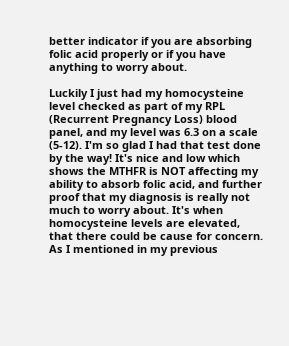better indicator if you are absorbing folic acid properly or if you have anything to worry about.

Luckily I just had my homocysteine level checked as part of my RPL (Recurrent Pregnancy Loss) blood panel, and my level was 6.3 on a scale (5-12). I'm so glad I had that test done by the way! It's nice and low which shows the MTHFR is NOT affecting my ability to absorb folic acid, and further proof that my diagnosis is really not much to worry about. It's when homocysteine levels are elevated, that there could be cause for concern. As I mentioned in my previous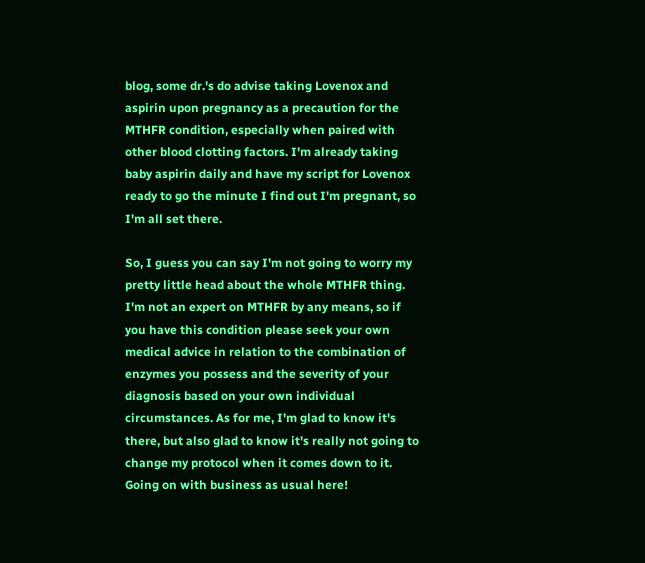blog, some dr.'s do advise taking Lovenox and aspirin upon pregnancy as a precaution for the MTHFR condition, especially when paired with other blood clotting factors. I'm already taking baby aspirin daily and have my script for Lovenox ready to go the minute I find out I'm pregnant, so I'm all set there.

So, I guess you can say I'm not going to worry my pretty little head about the whole MTHFR thing. I'm not an expert on MTHFR by any means, so if you have this condition please seek your own medical advice in relation to the combination of enzymes you possess and the severity of your diagnosis based on your own individual circumstances. As for me, I'm glad to know it's there, but also glad to know it's really not going to change my protocol when it comes down to it. Going on with business as usual here!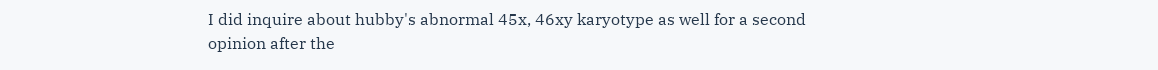I did inquire about hubby's abnormal 45x, 46xy karyotype as well for a second opinion after the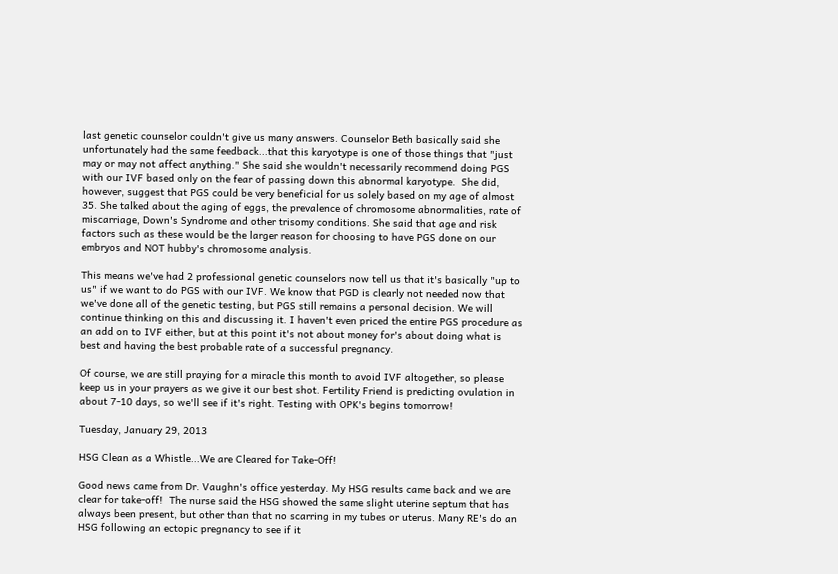last genetic counselor couldn't give us many answers. Counselor Beth basically said she unfortunately had the same feedback...that this karyotype is one of those things that "just may or may not affect anything." She said she wouldn't necessarily recommend doing PGS with our IVF based only on the fear of passing down this abnormal karyotype.  She did, however, suggest that PGS could be very beneficial for us solely based on my age of almost 35. She talked about the aging of eggs, the prevalence of chromosome abnormalities, rate of miscarriage, Down's Syndrome and other trisomy conditions. She said that age and risk factors such as these would be the larger reason for choosing to have PGS done on our embryos and NOT hubby's chromosome analysis.

This means we've had 2 professional genetic counselors now tell us that it's basically "up to us" if we want to do PGS with our IVF. We know that PGD is clearly not needed now that we've done all of the genetic testing, but PGS still remains a personal decision. We will continue thinking on this and discussing it. I haven't even priced the entire PGS procedure as an add on to IVF either, but at this point it's not about money for's about doing what is best and having the best probable rate of a successful pregnancy.

Of course, we are still praying for a miracle this month to avoid IVF altogether, so please keep us in your prayers as we give it our best shot. Fertility Friend is predicting ovulation in about 7-10 days, so we'll see if it's right. Testing with OPK's begins tomorrow!

Tuesday, January 29, 2013

HSG Clean as a Whistle...We are Cleared for Take-Off!

Good news came from Dr. Vaughn's office yesterday. My HSG results came back and we are clear for take-off!  The nurse said the HSG showed the same slight uterine septum that has always been present, but other than that no scarring in my tubes or uterus. Many RE's do an HSG following an ectopic pregnancy to see if it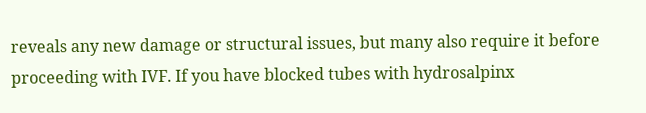reveals any new damage or structural issues, but many also require it before proceeding with IVF. If you have blocked tubes with hydrosalpinx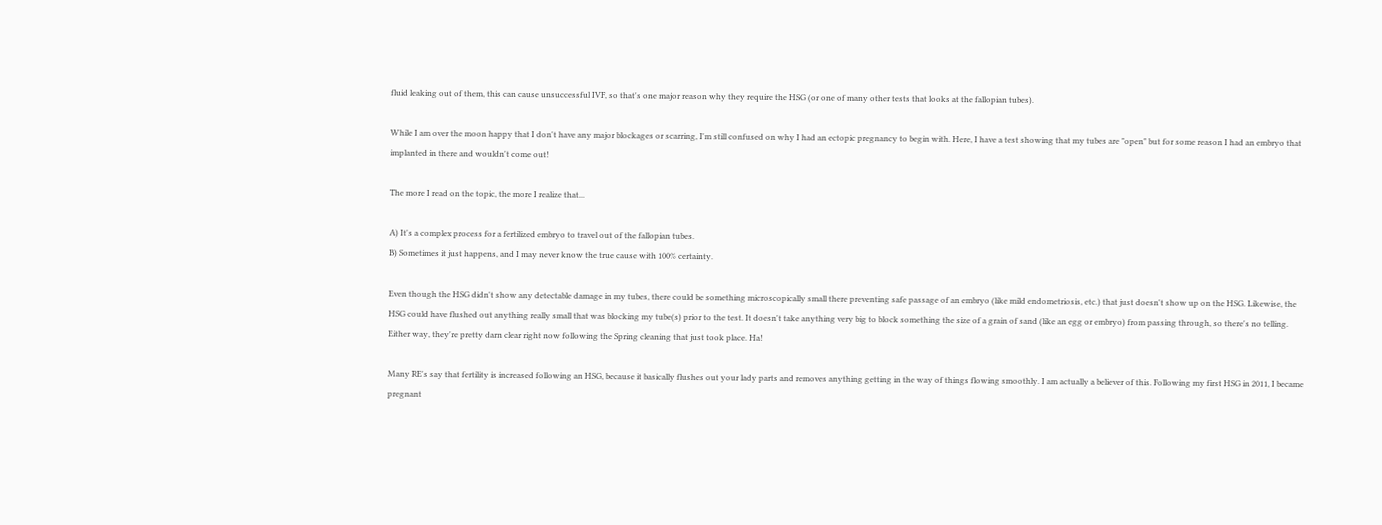fluid leaking out of them, this can cause unsuccessful IVF, so that's one major reason why they require the HSG (or one of many other tests that looks at the fallopian tubes).

While I am over the moon happy that I don't have any major blockages or scarring, I'm still confused on why I had an ectopic pregnancy to begin with. Here, I have a test showing that my tubes are "open" but for some reason I had an embryo that implanted in there and wouldn't come out!

The more I read on the topic, the more I realize that...

A) It's a complex process for a fertilized embryo to travel out of the fallopian tubes.
B) Sometimes it just happens, and I may never know the true cause with 100% certainty.

Even though the HSG didn't show any detectable damage in my tubes, there could be something microscopically small there preventing safe passage of an embryo (like mild endometriosis, etc.) that just doesn't show up on the HSG. Likewise, the HSG could have flushed out anything really small that was blocking my tube(s) prior to the test. It doesn't take anything very big to block something the size of a grain of sand (like an egg or embryo) from passing through, so there's no telling.  Either way, they're pretty darn clear right now following the Spring cleaning that just took place. Ha!

Many RE's say that fertility is increased following an HSG, because it basically flushes out your lady parts and removes anything getting in the way of things flowing smoothly. I am actually a believer of this. Following my first HSG in 2011, I became pregnant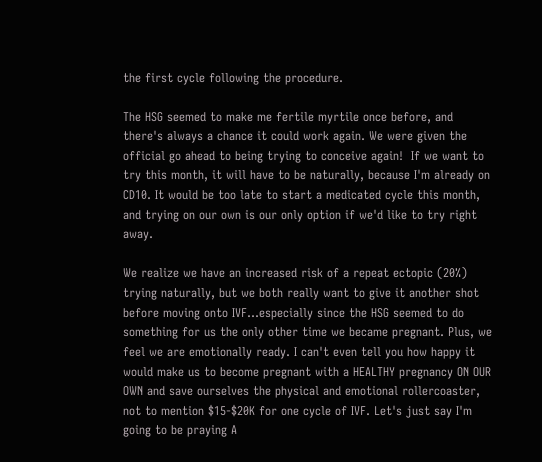the first cycle following the procedure.

The HSG seemed to make me fertile myrtile once before, and there's always a chance it could work again. We were given the official go ahead to being trying to conceive again!  If we want to try this month, it will have to be naturally, because I'm already on CD10. It would be too late to start a medicated cycle this month, and trying on our own is our only option if we'd like to try right away.

We realize we have an increased risk of a repeat ectopic (20%) trying naturally, but we both really want to give it another shot before moving onto IVF...especially since the HSG seemed to do something for us the only other time we became pregnant. Plus, we feel we are emotionally ready. I can't even tell you how happy it would make us to become pregnant with a HEALTHY pregnancy ON OUR OWN and save ourselves the physical and emotional rollercoaster, not to mention $15-$20K for one cycle of IVF. Let's just say I'm going to be praying A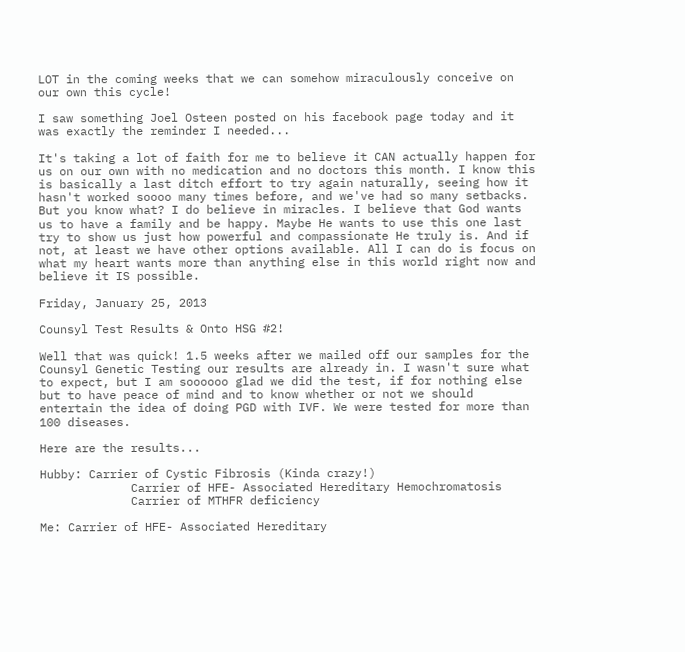LOT in the coming weeks that we can somehow miraculously conceive on our own this cycle!

I saw something Joel Osteen posted on his facebook page today and it was exactly the reminder I needed...

It's taking a lot of faith for me to believe it CAN actually happen for us on our own with no medication and no doctors this month. I know this is basically a last ditch effort to try again naturally, seeing how it hasn't worked soooo many times before, and we've had so many setbacks. But you know what? I do believe in miracles. I believe that God wants us to have a family and be happy. Maybe He wants to use this one last try to show us just how powerful and compassionate He truly is. And if not, at least we have other options available. All I can do is focus on what my heart wants more than anything else in this world right now and believe it IS possible.

Friday, January 25, 2013

Counsyl Test Results & Onto HSG #2!

Well that was quick! 1.5 weeks after we mailed off our samples for the Counsyl Genetic Testing our results are already in. I wasn't sure what to expect, but I am soooooo glad we did the test, if for nothing else but to have peace of mind and to know whether or not we should entertain the idea of doing PGD with IVF. We were tested for more than 100 diseases.

Here are the results...

Hubby: Carrier of Cystic Fibrosis (Kinda crazy!)
             Carrier of HFE- Associated Hereditary Hemochromatosis
             Carrier of MTHFR deficiency

Me: Carrier of HFE- Associated Hereditary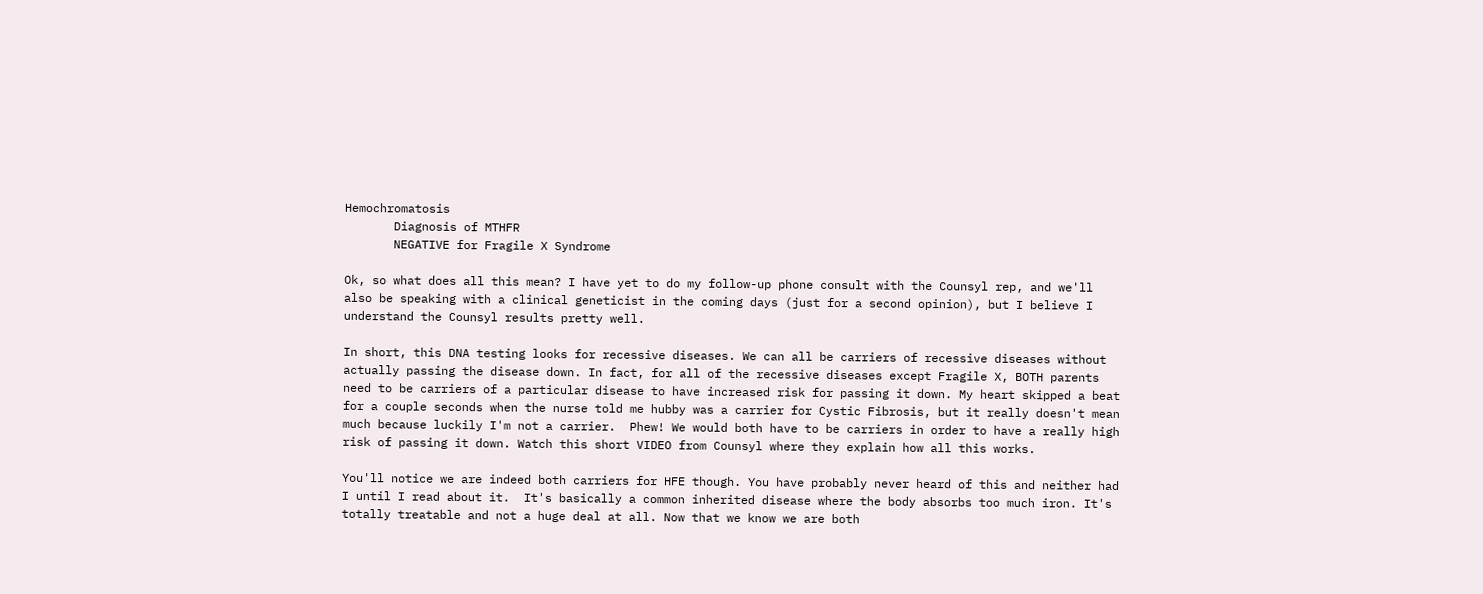Hemochromatosis
       Diagnosis of MTHFR
       NEGATIVE for Fragile X Syndrome

Ok, so what does all this mean? I have yet to do my follow-up phone consult with the Counsyl rep, and we'll also be speaking with a clinical geneticist in the coming days (just for a second opinion), but I believe I understand the Counsyl results pretty well.

In short, this DNA testing looks for recessive diseases. We can all be carriers of recessive diseases without actually passing the disease down. In fact, for all of the recessive diseases except Fragile X, BOTH parents need to be carriers of a particular disease to have increased risk for passing it down. My heart skipped a beat for a couple seconds when the nurse told me hubby was a carrier for Cystic Fibrosis, but it really doesn't mean much because luckily I'm not a carrier.  Phew! We would both have to be carriers in order to have a really high risk of passing it down. Watch this short VIDEO from Counsyl where they explain how all this works.

You'll notice we are indeed both carriers for HFE though. You have probably never heard of this and neither had I until I read about it.  It's basically a common inherited disease where the body absorbs too much iron. It's totally treatable and not a huge deal at all. Now that we know we are both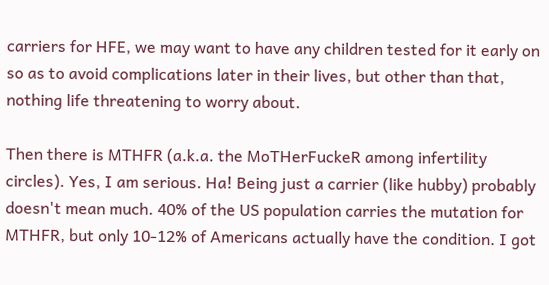carriers for HFE, we may want to have any children tested for it early on so as to avoid complications later in their lives, but other than that, nothing life threatening to worry about.

Then there is MTHFR (a.k.a. the MoTHerFuckeR among infertility circles). Yes, I am serious. Ha! Being just a carrier (like hubby) probably doesn't mean much. 40% of the US population carries the mutation for MTHFR, but only 10-12% of Americans actually have the condition. I got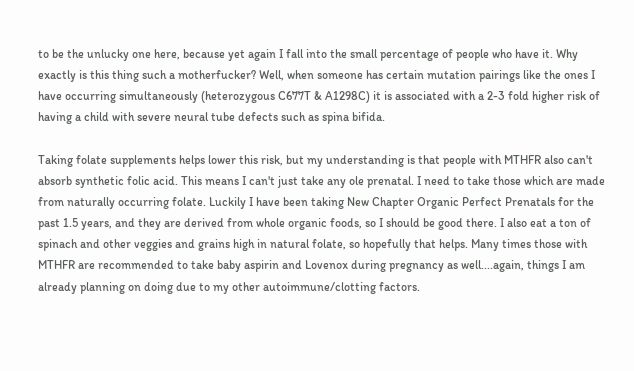to be the unlucky one here, because yet again I fall into the small percentage of people who have it. Why exactly is this thing such a motherfucker? Well, when someone has certain mutation pairings like the ones I have occurring simultaneously (heterozygous C677T & A1298C) it is associated with a 2-3 fold higher risk of having a child with severe neural tube defects such as spina bifida.

Taking folate supplements helps lower this risk, but my understanding is that people with MTHFR also can't absorb synthetic folic acid. This means I can't just take any ole prenatal. I need to take those which are made from naturally occurring folate. Luckily I have been taking New Chapter Organic Perfect Prenatals for the past 1.5 years, and they are derived from whole organic foods, so I should be good there. I also eat a ton of spinach and other veggies and grains high in natural folate, so hopefully that helps. Many times those with MTHFR are recommended to take baby aspirin and Lovenox during pregnancy as well....again, things I am already planning on doing due to my other autoimmune/clotting factors.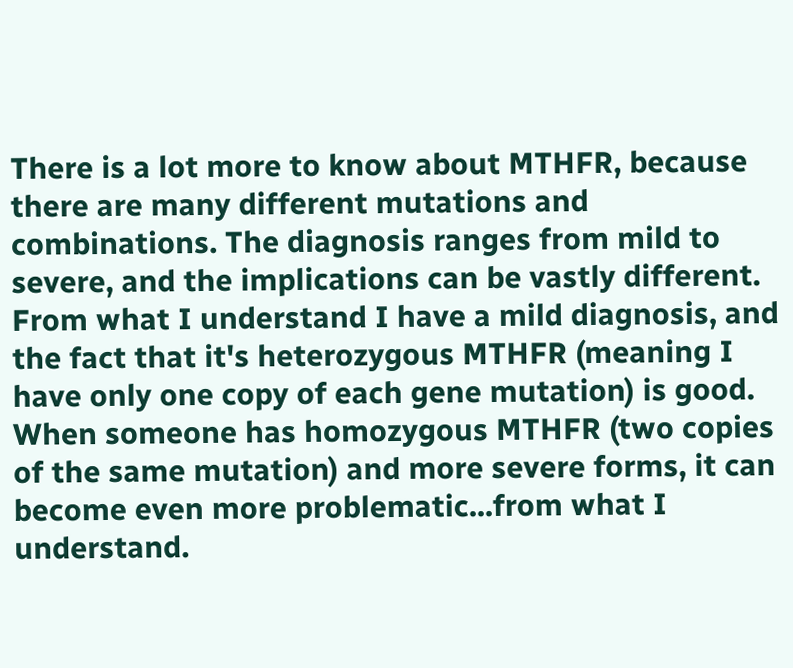There is a lot more to know about MTHFR, because there are many different mutations and combinations. The diagnosis ranges from mild to severe, and the implications can be vastly different. From what I understand I have a mild diagnosis, and the fact that it's heterozygous MTHFR (meaning I have only one copy of each gene mutation) is good. When someone has homozygous MTHFR (two copies of the same mutation) and more severe forms, it can become even more problematic...from what I understand.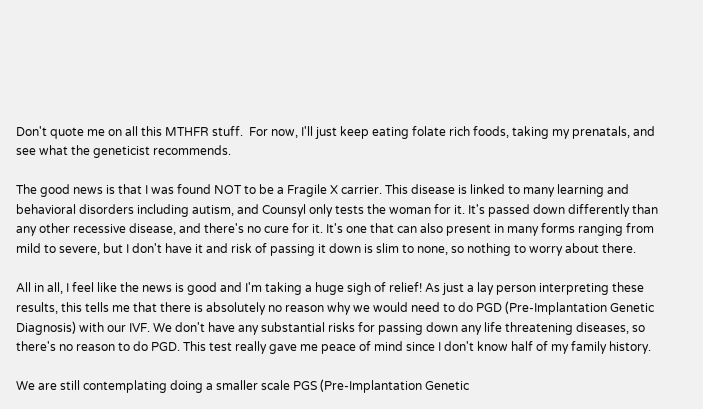Don't quote me on all this MTHFR stuff.  For now, I'll just keep eating folate rich foods, taking my prenatals, and see what the geneticist recommends.

The good news is that I was found NOT to be a Fragile X carrier. This disease is linked to many learning and behavioral disorders including autism, and Counsyl only tests the woman for it. It's passed down differently than any other recessive disease, and there's no cure for it. It's one that can also present in many forms ranging from mild to severe, but I don't have it and risk of passing it down is slim to none, so nothing to worry about there.

All in all, I feel like the news is good and I'm taking a huge sigh of relief! As just a lay person interpreting these results, this tells me that there is absolutely no reason why we would need to do PGD (Pre-Implantation Genetic Diagnosis) with our IVF. We don't have any substantial risks for passing down any life threatening diseases, so there's no reason to do PGD. This test really gave me peace of mind since I don't know half of my family history.

We are still contemplating doing a smaller scale PGS (Pre-Implantation Genetic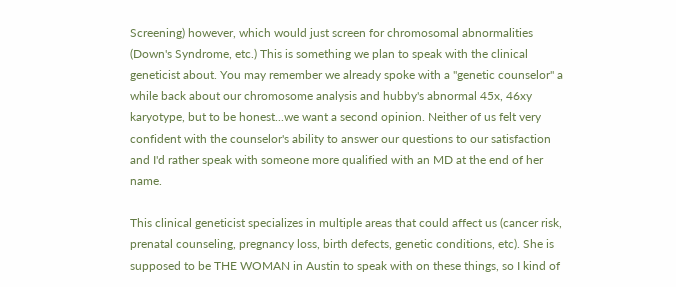Screening) however, which would just screen for chromosomal abnormalities (Down's Syndrome, etc.) This is something we plan to speak with the clinical geneticist about. You may remember we already spoke with a "genetic counselor" a while back about our chromosome analysis and hubby's abnormal 45x, 46xy karyotype, but to be honest...we want a second opinion. Neither of us felt very confident with the counselor's ability to answer our questions to our satisfaction and I'd rather speak with someone more qualified with an MD at the end of her name.

This clinical geneticist specializes in multiple areas that could affect us (cancer risk, prenatal counseling, pregnancy loss, birth defects, genetic conditions, etc). She is supposed to be THE WOMAN in Austin to speak with on these things, so I kind of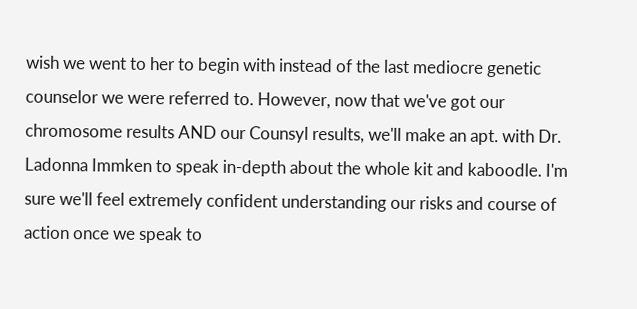wish we went to her to begin with instead of the last mediocre genetic counselor we were referred to. However, now that we've got our chromosome results AND our Counsyl results, we'll make an apt. with Dr. Ladonna Immken to speak in-depth about the whole kit and kaboodle. I'm sure we'll feel extremely confident understanding our risks and course of action once we speak to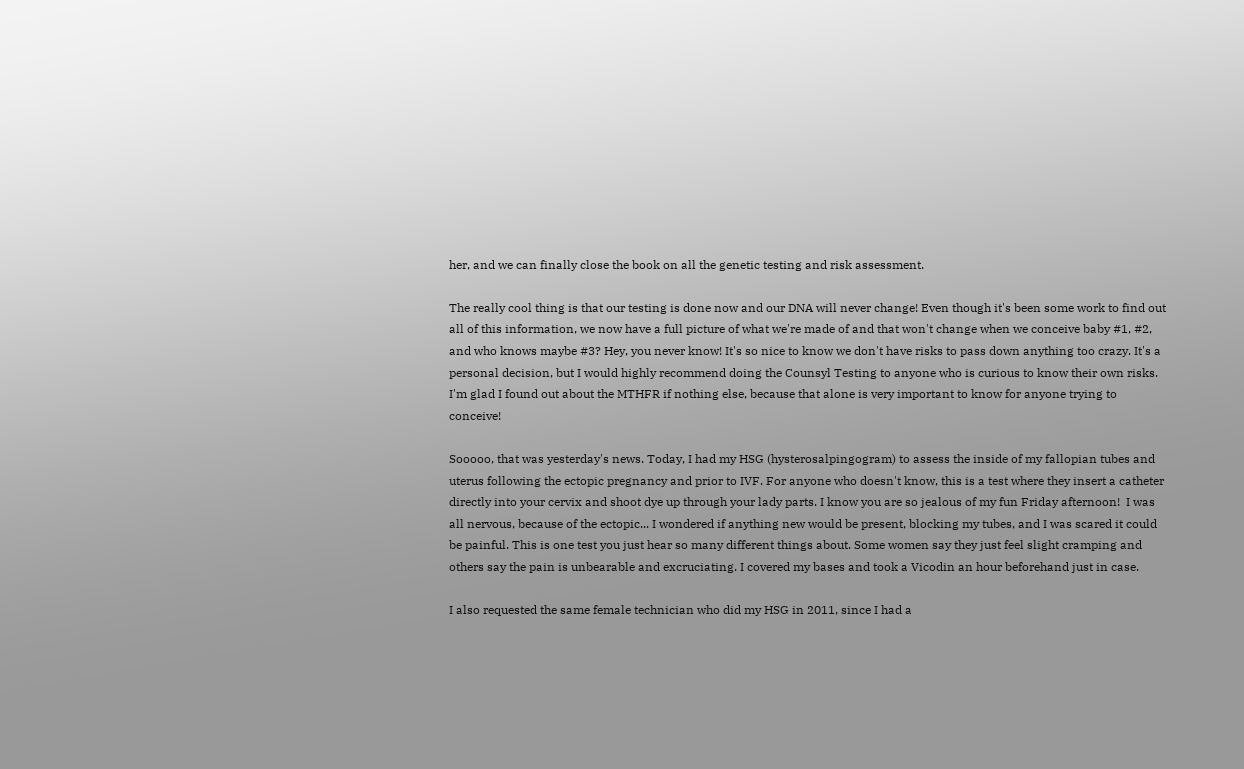her, and we can finally close the book on all the genetic testing and risk assessment.

The really cool thing is that our testing is done now and our DNA will never change! Even though it's been some work to find out all of this information, we now have a full picture of what we're made of and that won't change when we conceive baby #1, #2, and who knows maybe #3? Hey, you never know! It's so nice to know we don't have risks to pass down anything too crazy. It's a personal decision, but I would highly recommend doing the Counsyl Testing to anyone who is curious to know their own risks.  I'm glad I found out about the MTHFR if nothing else, because that alone is very important to know for anyone trying to conceive!

Sooooo, that was yesterday's news. Today, I had my HSG (hysterosalpingogram) to assess the inside of my fallopian tubes and uterus following the ectopic pregnancy and prior to IVF. For anyone who doesn't know, this is a test where they insert a catheter directly into your cervix and shoot dye up through your lady parts. I know you are so jealous of my fun Friday afternoon!  I was all nervous, because of the ectopic... I wondered if anything new would be present, blocking my tubes, and I was scared it could be painful. This is one test you just hear so many different things about. Some women say they just feel slight cramping and others say the pain is unbearable and excruciating. I covered my bases and took a Vicodin an hour beforehand just in case.

I also requested the same female technician who did my HSG in 2011, since I had a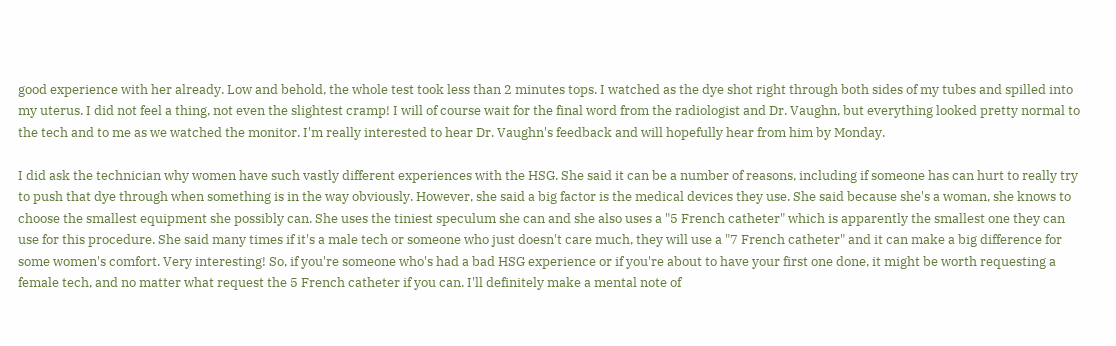good experience with her already. Low and behold, the whole test took less than 2 minutes tops. I watched as the dye shot right through both sides of my tubes and spilled into my uterus. I did not feel a thing, not even the slightest cramp! I will of course wait for the final word from the radiologist and Dr. Vaughn, but everything looked pretty normal to the tech and to me as we watched the monitor. I'm really interested to hear Dr. Vaughn's feedback and will hopefully hear from him by Monday.

I did ask the technician why women have such vastly different experiences with the HSG. She said it can be a number of reasons, including if someone has can hurt to really try to push that dye through when something is in the way obviously. However, she said a big factor is the medical devices they use. She said because she's a woman, she knows to choose the smallest equipment she possibly can. She uses the tiniest speculum she can and she also uses a "5 French catheter" which is apparently the smallest one they can use for this procedure. She said many times if it's a male tech or someone who just doesn't care much, they will use a "7 French catheter" and it can make a big difference for some women's comfort. Very interesting! So, if you're someone who's had a bad HSG experience or if you're about to have your first one done, it might be worth requesting a female tech, and no matter what request the 5 French catheter if you can. I'll definitely make a mental note of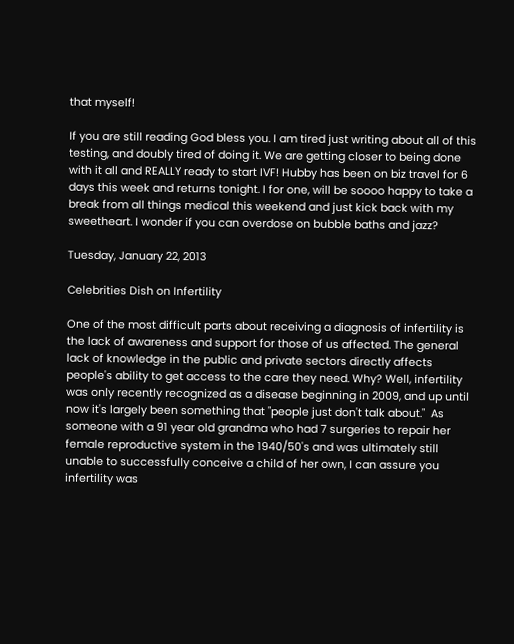that myself!

If you are still reading God bless you. I am tired just writing about all of this testing, and doubly tired of doing it. We are getting closer to being done with it all and REALLY ready to start IVF! Hubby has been on biz travel for 6 days this week and returns tonight. I for one, will be soooo happy to take a break from all things medical this weekend and just kick back with my sweetheart. I wonder if you can overdose on bubble baths and jazz?

Tuesday, January 22, 2013

Celebrities Dish on Infertility

One of the most difficult parts about receiving a diagnosis of infertility is the lack of awareness and support for those of us affected. The general lack of knowledge in the public and private sectors directly affects people's ability to get access to the care they need. Why? Well, infertility was only recently recognized as a disease beginning in 2009, and up until now it's largely been something that "people just don't talk about."  As someone with a 91 year old grandma who had 7 surgeries to repair her female reproductive system in the 1940/50's and was ultimately still unable to successfully conceive a child of her own, I can assure you infertility was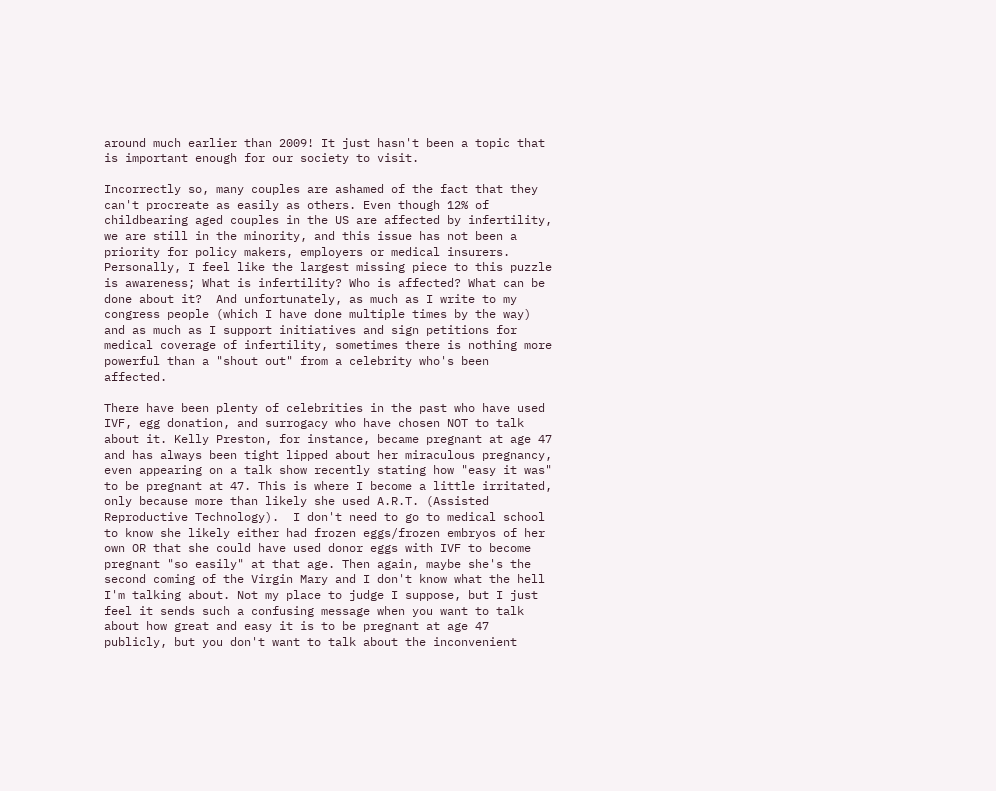around much earlier than 2009! It just hasn't been a topic that is important enough for our society to visit.

Incorrectly so, many couples are ashamed of the fact that they can't procreate as easily as others. Even though 12% of childbearing aged couples in the US are affected by infertility, we are still in the minority, and this issue has not been a priority for policy makers, employers or medical insurers. Personally, I feel like the largest missing piece to this puzzle is awareness; What is infertility? Who is affected? What can be done about it?  And unfortunately, as much as I write to my congress people (which I have done multiple times by the way) and as much as I support initiatives and sign petitions for medical coverage of infertility, sometimes there is nothing more powerful than a "shout out" from a celebrity who's been affected.

There have been plenty of celebrities in the past who have used IVF, egg donation, and surrogacy who have chosen NOT to talk about it. Kelly Preston, for instance, became pregnant at age 47 and has always been tight lipped about her miraculous pregnancy, even appearing on a talk show recently stating how "easy it was" to be pregnant at 47. This is where I become a little irritated, only because more than likely she used A.R.T. (Assisted Reproductive Technology).  I don't need to go to medical school to know she likely either had frozen eggs/frozen embryos of her own OR that she could have used donor eggs with IVF to become pregnant "so easily" at that age. Then again, maybe she's the second coming of the Virgin Mary and I don't know what the hell I'm talking about. Not my place to judge I suppose, but I just feel it sends such a confusing message when you want to talk about how great and easy it is to be pregnant at age 47 publicly, but you don't want to talk about the inconvenient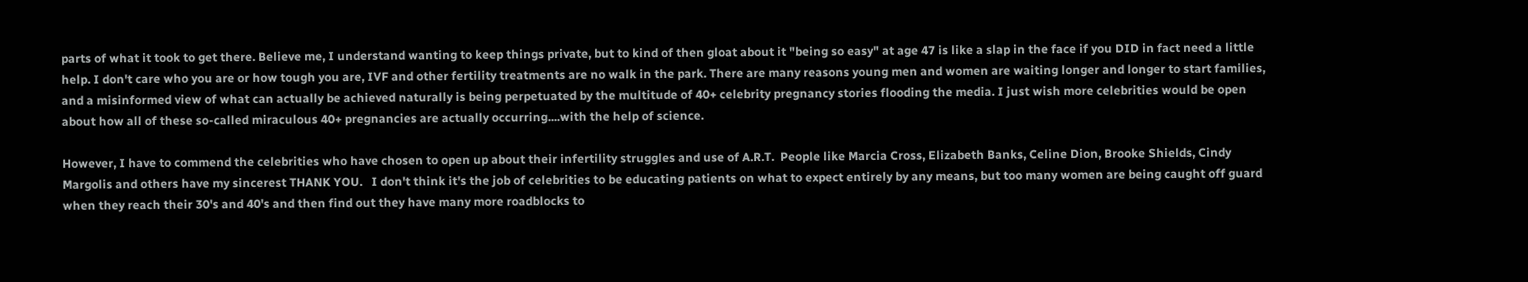parts of what it took to get there. Believe me, I understand wanting to keep things private, but to kind of then gloat about it "being so easy" at age 47 is like a slap in the face if you DID in fact need a little help. I don't care who you are or how tough you are, IVF and other fertility treatments are no walk in the park. There are many reasons young men and women are waiting longer and longer to start families, and a misinformed view of what can actually be achieved naturally is being perpetuated by the multitude of 40+ celebrity pregnancy stories flooding the media. I just wish more celebrities would be open about how all of these so-called miraculous 40+ pregnancies are actually occurring....with the help of science.

However, I have to commend the celebrities who have chosen to open up about their infertility struggles and use of A.R.T.  People like Marcia Cross, Elizabeth Banks, Celine Dion, Brooke Shields, Cindy Margolis and others have my sincerest THANK YOU.   I don't think it's the job of celebrities to be educating patients on what to expect entirely by any means, but too many women are being caught off guard when they reach their 30's and 40's and then find out they have many more roadblocks to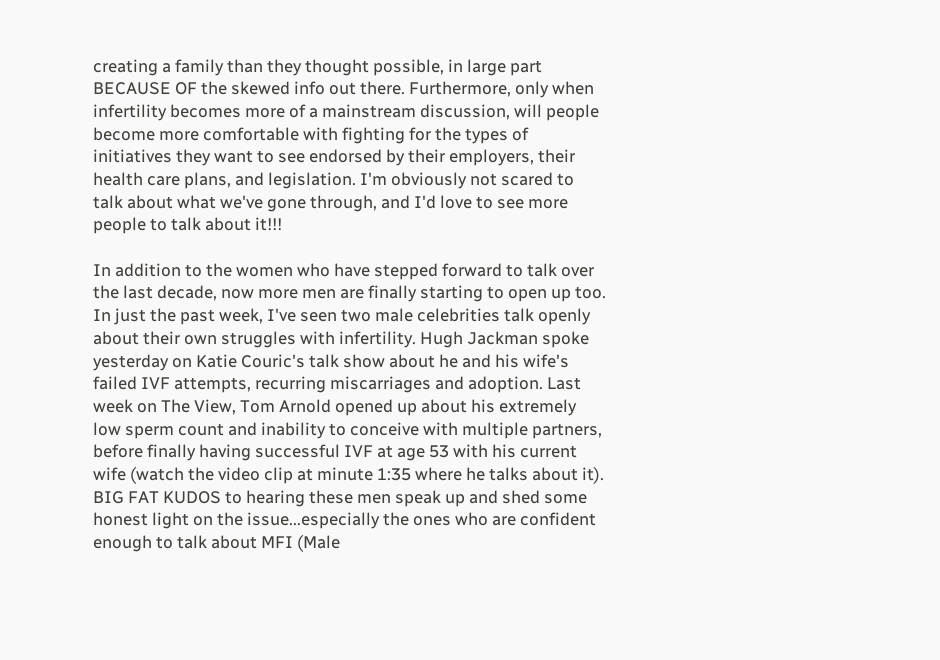creating a family than they thought possible, in large part BECAUSE OF the skewed info out there. Furthermore, only when infertility becomes more of a mainstream discussion, will people become more comfortable with fighting for the types of initiatives they want to see endorsed by their employers, their health care plans, and legislation. I'm obviously not scared to talk about what we've gone through, and I'd love to see more people to talk about it!!!

In addition to the women who have stepped forward to talk over the last decade, now more men are finally starting to open up too. In just the past week, I've seen two male celebrities talk openly about their own struggles with infertility. Hugh Jackman spoke yesterday on Katie Couric's talk show about he and his wife's failed IVF attempts, recurring miscarriages and adoption. Last week on The View, Tom Arnold opened up about his extremely low sperm count and inability to conceive with multiple partners, before finally having successful IVF at age 53 with his current wife (watch the video clip at minute 1:35 where he talks about it). BIG FAT KUDOS to hearing these men speak up and shed some honest light on the issue...especially the ones who are confident enough to talk about MFI (Male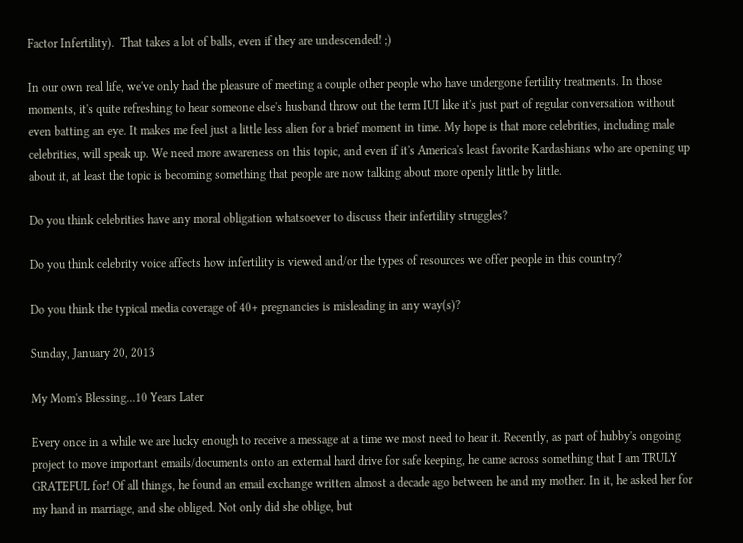Factor Infertility).  That takes a lot of balls, even if they are undescended! ;)

In our own real life, we've only had the pleasure of meeting a couple other people who have undergone fertility treatments. In those moments, it's quite refreshing to hear someone else's husband throw out the term IUI like it's just part of regular conversation without even batting an eye. It makes me feel just a little less alien for a brief moment in time. My hope is that more celebrities, including male celebrities, will speak up. We need more awareness on this topic, and even if it's America's least favorite Kardashians who are opening up about it, at least the topic is becoming something that people are now talking about more openly little by little.

Do you think celebrities have any moral obligation whatsoever to discuss their infertility struggles?

Do you think celebrity voice affects how infertility is viewed and/or the types of resources we offer people in this country?

Do you think the typical media coverage of 40+ pregnancies is misleading in any way(s)?

Sunday, January 20, 2013

My Mom's Blessing...10 Years Later

Every once in a while we are lucky enough to receive a message at a time we most need to hear it. Recently, as part of hubby's ongoing project to move important emails/documents onto an external hard drive for safe keeping, he came across something that I am TRULY GRATEFUL for! Of all things, he found an email exchange written almost a decade ago between he and my mother. In it, he asked her for my hand in marriage, and she obliged. Not only did she oblige, but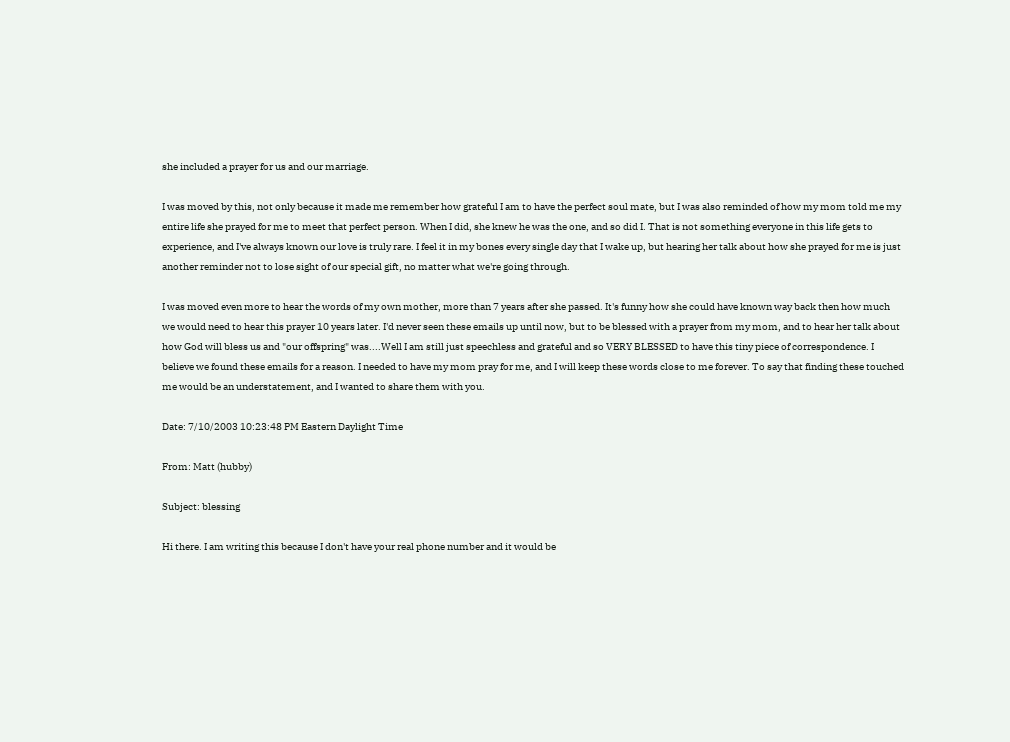she included a prayer for us and our marriage.

I was moved by this, not only because it made me remember how grateful I am to have the perfect soul mate, but I was also reminded of how my mom told me my entire life she prayed for me to meet that perfect person. When I did, she knew he was the one, and so did I. That is not something everyone in this life gets to experience, and I've always known our love is truly rare. I feel it in my bones every single day that I wake up, but hearing her talk about how she prayed for me is just another reminder not to lose sight of our special gift, no matter what we're going through.

I was moved even more to hear the words of my own mother, more than 7 years after she passed. It's funny how she could have known way back then how much we would need to hear this prayer 10 years later. I'd never seen these emails up until now, but to be blessed with a prayer from my mom, and to hear her talk about how God will bless us and "our offspring" was....Well I am still just speechless and grateful and so VERY BLESSED to have this tiny piece of correspondence. I believe we found these emails for a reason. I needed to have my mom pray for me, and I will keep these words close to me forever. To say that finding these touched me would be an understatement, and I wanted to share them with you.

Date: 7/10/2003 10:23:48 PM Eastern Daylight Time

From: Matt (hubby)

Subject: blessing

Hi there. I am writing this because I don't have your real phone number and it would be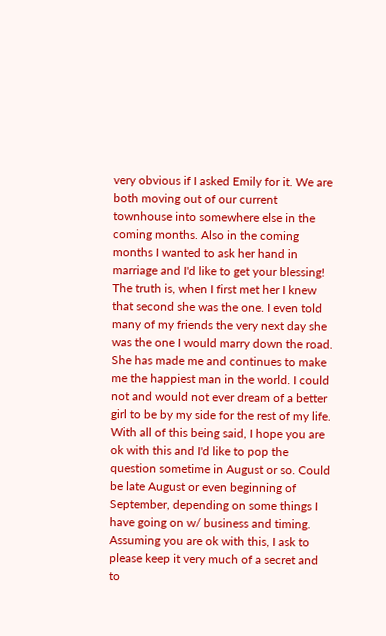very obvious if I asked Emily for it. We are both moving out of our current townhouse into somewhere else in the coming months. Also in the coming months I wanted to ask her hand in marriage and I'd like to get your blessing! The truth is, when I first met her I knew that second she was the one. I even told many of my friends the very next day she was the one I would marry down the road. She has made me and continues to make me the happiest man in the world. I could not and would not ever dream of a better girl to be by my side for the rest of my life. With all of this being said, I hope you are ok with this and I'd like to pop the question sometime in August or so. Could be late August or even beginning of September, depending on some things I have going on w/ business and timing. Assuming you are ok with this, I ask to please keep it very much of a secret and to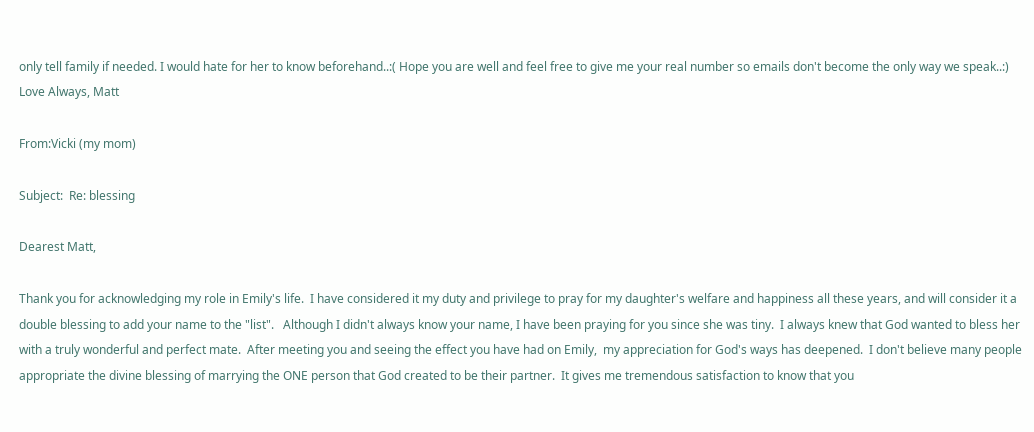only tell family if needed. I would hate for her to know beforehand..:( Hope you are well and feel free to give me your real number so emails don't become the only way we speak..:) Love Always, Matt

From:Vicki (my mom)

Subject:  Re: blessing

Dearest Matt,

Thank you for acknowledging my role in Emily's life.  I have considered it my duty and privilege to pray for my daughter's welfare and happiness all these years, and will consider it a double blessing to add your name to the "list".   Although I didn't always know your name, I have been praying for you since she was tiny.  I always knew that God wanted to bless her with a truly wonderful and perfect mate.  After meeting you and seeing the effect you have had on Emily,  my appreciation for God's ways has deepened.  I don't believe many people appropriate the divine blessing of marrying the ONE person that God created to be their partner.  It gives me tremendous satisfaction to know that you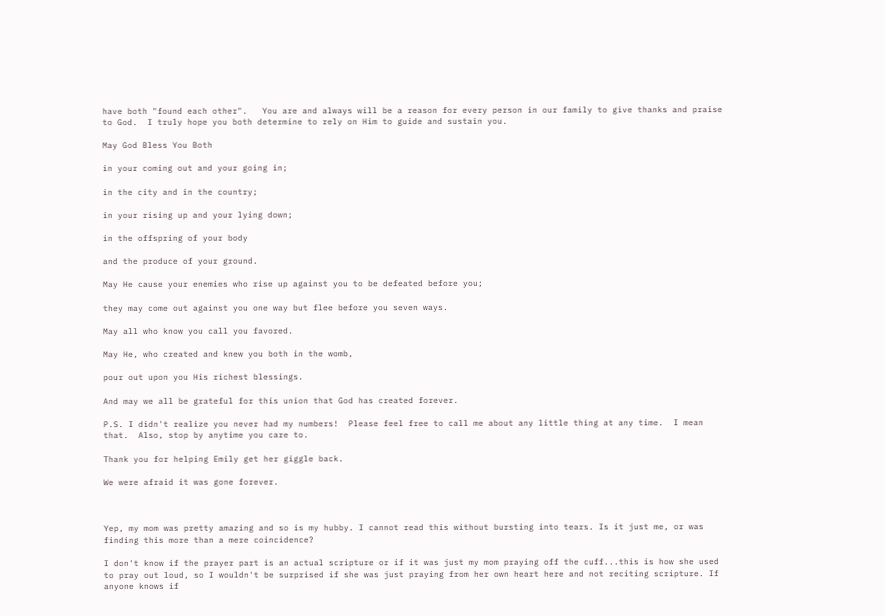have both "found each other".   You are and always will be a reason for every person in our family to give thanks and praise to God.  I truly hope you both determine to rely on Him to guide and sustain you.

May God Bless You Both

in your coming out and your going in;

in the city and in the country;

in your rising up and your lying down;

in the offspring of your body

and the produce of your ground.

May He cause your enemies who rise up against you to be defeated before you;

they may come out against you one way but flee before you seven ways.

May all who know you call you favored.

May He, who created and knew you both in the womb,

pour out upon you His richest blessings.

And may we all be grateful for this union that God has created forever.

P.S. I didn't realize you never had my numbers!  Please feel free to call me about any little thing at any time.  I mean that.  Also, stop by anytime you care to.

Thank you for helping Emily get her giggle back.

We were afraid it was gone forever.



Yep, my mom was pretty amazing and so is my hubby. I cannot read this without bursting into tears. Is it just me, or was finding this more than a mere coincidence?

I don't know if the prayer part is an actual scripture or if it was just my mom praying off the cuff...this is how she used to pray out loud, so I wouldn't be surprised if she was just praying from her own heart here and not reciting scripture. If anyone knows if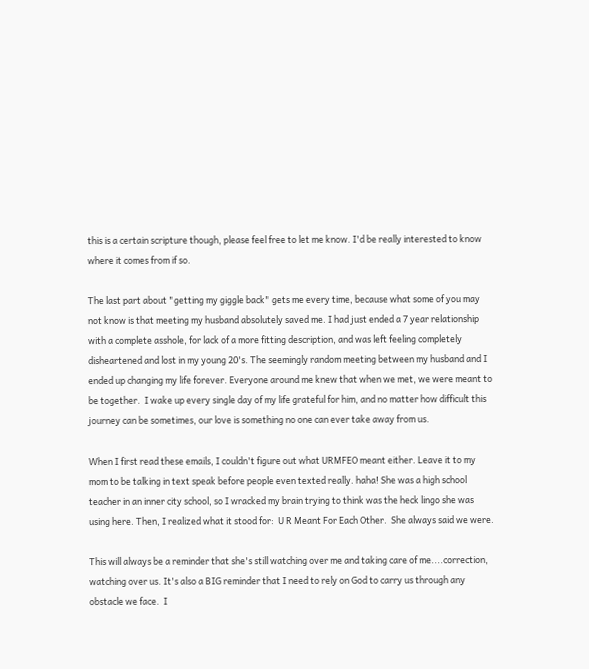this is a certain scripture though, please feel free to let me know. I'd be really interested to know where it comes from if so.

The last part about "getting my giggle back" gets me every time, because what some of you may not know is that meeting my husband absolutely saved me. I had just ended a 7 year relationship with a complete asshole, for lack of a more fitting description, and was left feeling completely disheartened and lost in my young 20's. The seemingly random meeting between my husband and I ended up changing my life forever. Everyone around me knew that when we met, we were meant to be together.  I wake up every single day of my life grateful for him, and no matter how difficult this journey can be sometimes, our love is something no one can ever take away from us.

When I first read these emails, I couldn't figure out what URMFEO meant either. Leave it to my mom to be talking in text speak before people even texted really. haha! She was a high school teacher in an inner city school, so I wracked my brain trying to think was the heck lingo she was using here. Then, I realized what it stood for:  U R Meant For Each Other.  She always said we were.

This will always be a reminder that she's still watching over me and taking care of me....correction, watching over us. It's also a BIG reminder that I need to rely on God to carry us through any obstacle we face.  I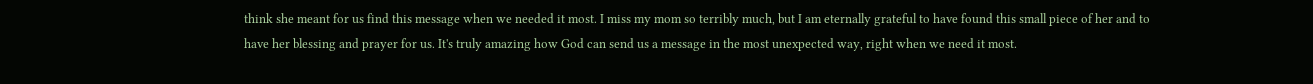think she meant for us find this message when we needed it most. I miss my mom so terribly much, but I am eternally grateful to have found this small piece of her and to have her blessing and prayer for us. It's truly amazing how God can send us a message in the most unexpected way, right when we need it most.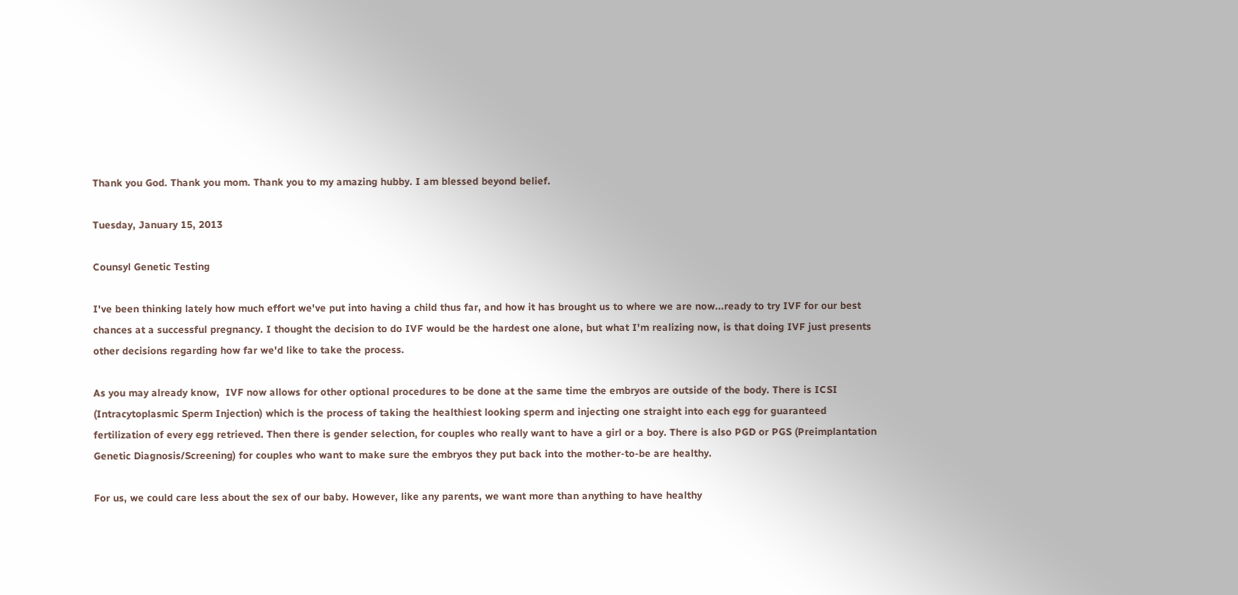Thank you God. Thank you mom. Thank you to my amazing hubby. I am blessed beyond belief.

Tuesday, January 15, 2013

Counsyl Genetic Testing

I've been thinking lately how much effort we've put into having a child thus far, and how it has brought us to where we are now...ready to try IVF for our best chances at a successful pregnancy. I thought the decision to do IVF would be the hardest one alone, but what I'm realizing now, is that doing IVF just presents other decisions regarding how far we'd like to take the process.

As you may already know,  IVF now allows for other optional procedures to be done at the same time the embryos are outside of the body. There is ICSI (Intracytoplasmic Sperm Injection) which is the process of taking the healthiest looking sperm and injecting one straight into each egg for guaranteed fertilization of every egg retrieved. Then there is gender selection, for couples who really want to have a girl or a boy. There is also PGD or PGS (Preimplantation Genetic Diagnosis/Screening) for couples who want to make sure the embryos they put back into the mother-to-be are healthy.

For us, we could care less about the sex of our baby. However, like any parents, we want more than anything to have healthy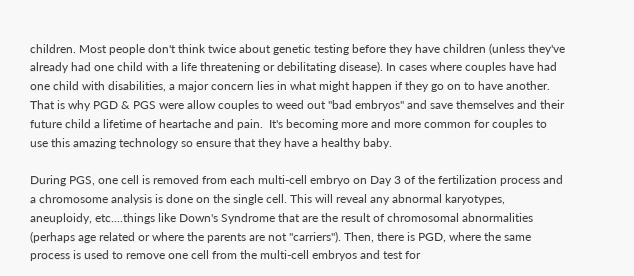children. Most people don't think twice about genetic testing before they have children (unless they've already had one child with a life threatening or debilitating disease). In cases where couples have had one child with disabilities, a major concern lies in what might happen if they go on to have another. That is why PGD & PGS were allow couples to weed out "bad embryos" and save themselves and their future child a lifetime of heartache and pain.  It's becoming more and more common for couples to use this amazing technology so ensure that they have a healthy baby.

During PGS, one cell is removed from each multi-cell embryo on Day 3 of the fertilization process and a chromosome analysis is done on the single cell. This will reveal any abnormal karyotypes, aneuploidy, etc....things like Down's Syndrome that are the result of chromosomal abnormalities (perhaps age related or where the parents are not "carriers"). Then, there is PGD, where the same process is used to remove one cell from the multi-cell embryos and test for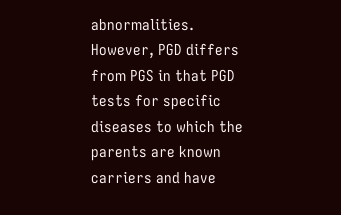abnormalities. However, PGD differs from PGS in that PGD tests for specific diseases to which the parents are known carriers and have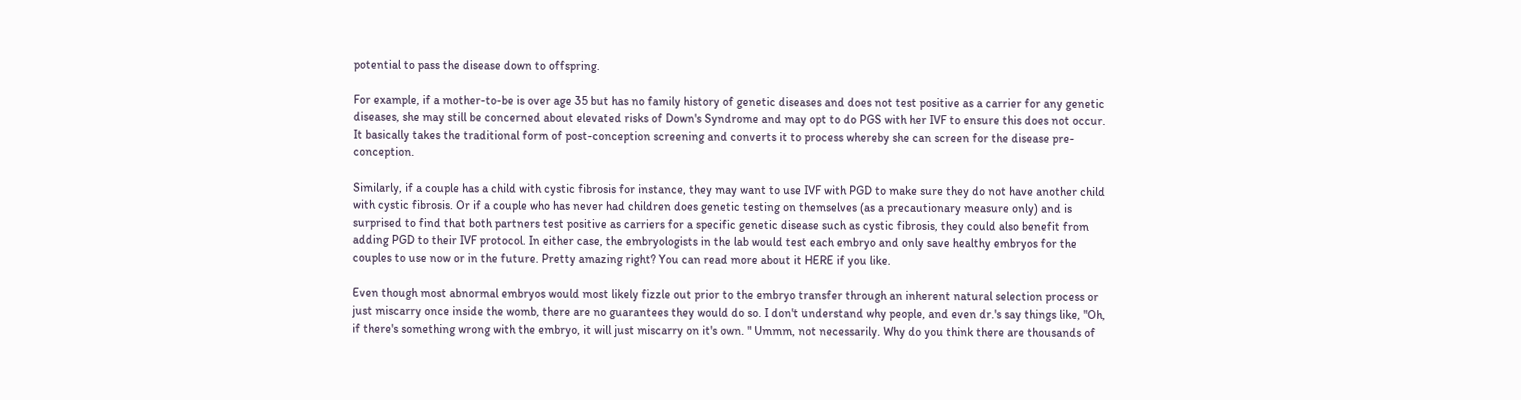potential to pass the disease down to offspring.

For example, if a mother-to-be is over age 35 but has no family history of genetic diseases and does not test positive as a carrier for any genetic diseases, she may still be concerned about elevated risks of Down's Syndrome and may opt to do PGS with her IVF to ensure this does not occur. It basically takes the traditional form of post-conception screening and converts it to process whereby she can screen for the disease pre-conception.

Similarly, if a couple has a child with cystic fibrosis for instance, they may want to use IVF with PGD to make sure they do not have another child with cystic fibrosis. Or if a couple who has never had children does genetic testing on themselves (as a precautionary measure only) and is surprised to find that both partners test positive as carriers for a specific genetic disease such as cystic fibrosis, they could also benefit from adding PGD to their IVF protocol. In either case, the embryologists in the lab would test each embryo and only save healthy embryos for the couples to use now or in the future. Pretty amazing right? You can read more about it HERE if you like.

Even though most abnormal embryos would most likely fizzle out prior to the embryo transfer through an inherent natural selection process or just miscarry once inside the womb, there are no guarantees they would do so. I don't understand why people, and even dr.'s say things like, "Oh, if there's something wrong with the embryo, it will just miscarry on it's own. " Ummm, not necessarily. Why do you think there are thousands of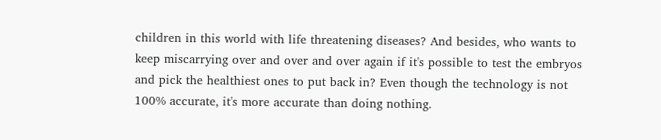children in this world with life threatening diseases? And besides, who wants to keep miscarrying over and over and over again if it's possible to test the embryos and pick the healthiest ones to put back in? Even though the technology is not 100% accurate, it's more accurate than doing nothing.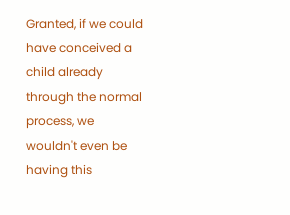Granted, if we could have conceived a child already through the normal process, we wouldn't even be having this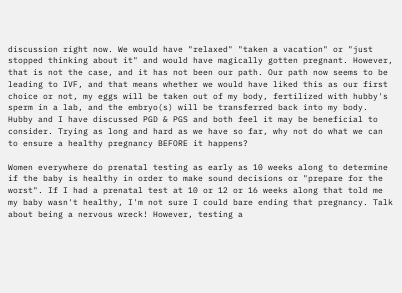discussion right now. We would have "relaxed" "taken a vacation" or "just stopped thinking about it" and would have magically gotten pregnant. However, that is not the case, and it has not been our path. Our path now seems to be leading to IVF, and that means whether we would have liked this as our first choice or not, my eggs will be taken out of my body, fertilized with hubby's sperm in a lab, and the embryo(s) will be transferred back into my body. Hubby and I have discussed PGD & PGS and both feel it may be beneficial to consider. Trying as long and hard as we have so far, why not do what we can to ensure a healthy pregnancy BEFORE it happens?

Women everywhere do prenatal testing as early as 10 weeks along to determine if the baby is healthy in order to make sound decisions or "prepare for the worst". If I had a prenatal test at 10 or 12 or 16 weeks along that told me my baby wasn't healthy, I'm not sure I could bare ending that pregnancy. Talk about being a nervous wreck! However, testing a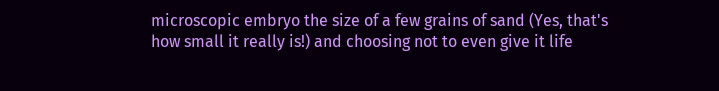microscopic embryo the size of a few grains of sand (Yes, that's how small it really is!) and choosing not to even give it life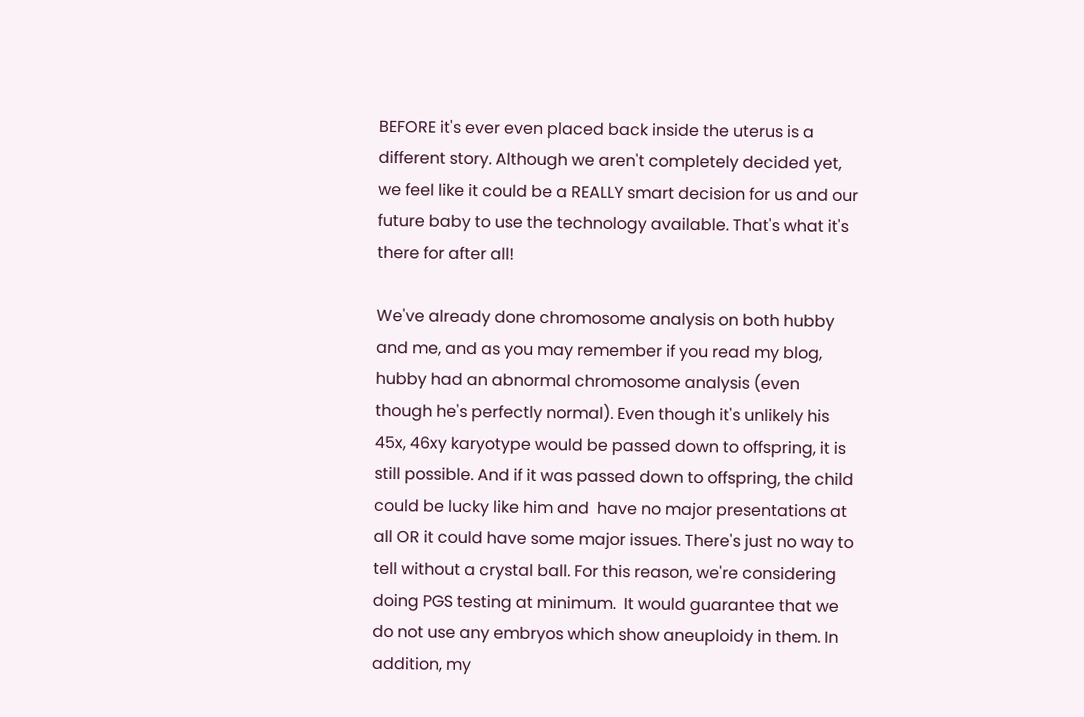BEFORE it's ever even placed back inside the uterus is a different story. Although we aren't completely decided yet, we feel like it could be a REALLY smart decision for us and our future baby to use the technology available. That's what it's there for after all!

We've already done chromosome analysis on both hubby and me, and as you may remember if you read my blog, hubby had an abnormal chromosome analysis (even though he's perfectly normal). Even though it's unlikely his 45x, 46xy karyotype would be passed down to offspring, it is still possible. And if it was passed down to offspring, the child could be lucky like him and  have no major presentations at all OR it could have some major issues. There's just no way to tell without a crystal ball. For this reason, we're considering doing PGS testing at minimum.  It would guarantee that we do not use any embryos which show aneuploidy in them. In addition, my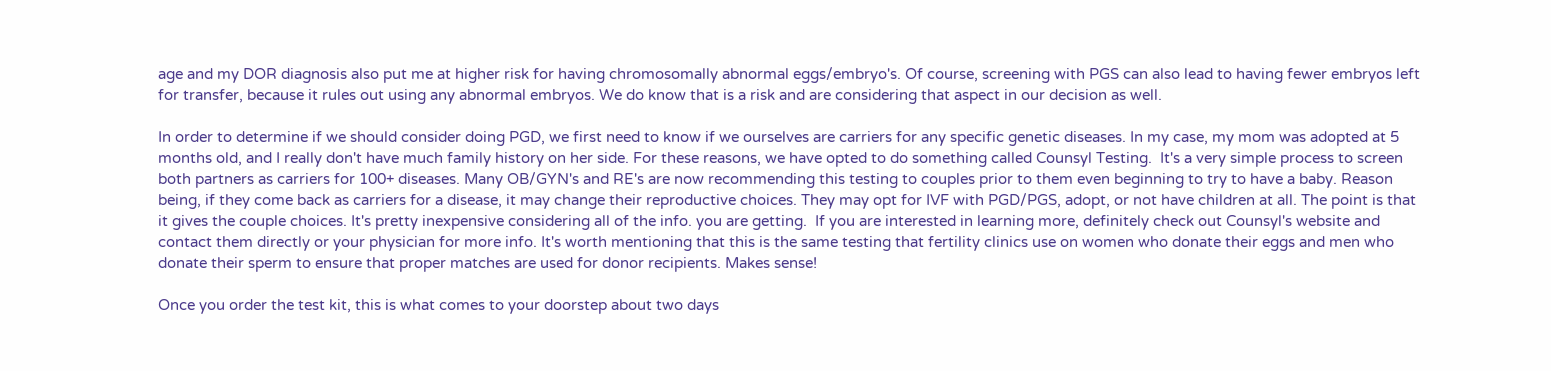age and my DOR diagnosis also put me at higher risk for having chromosomally abnormal eggs/embryo's. Of course, screening with PGS can also lead to having fewer embryos left for transfer, because it rules out using any abnormal embryos. We do know that is a risk and are considering that aspect in our decision as well.

In order to determine if we should consider doing PGD, we first need to know if we ourselves are carriers for any specific genetic diseases. In my case, my mom was adopted at 5 months old, and I really don't have much family history on her side. For these reasons, we have opted to do something called Counsyl Testing.  It's a very simple process to screen both partners as carriers for 100+ diseases. Many OB/GYN's and RE's are now recommending this testing to couples prior to them even beginning to try to have a baby. Reason being, if they come back as carriers for a disease, it may change their reproductive choices. They may opt for IVF with PGD/PGS, adopt, or not have children at all. The point is that it gives the couple choices. It's pretty inexpensive considering all of the info. you are getting.  If you are interested in learning more, definitely check out Counsyl's website and contact them directly or your physician for more info. It's worth mentioning that this is the same testing that fertility clinics use on women who donate their eggs and men who donate their sperm to ensure that proper matches are used for donor recipients. Makes sense!

Once you order the test kit, this is what comes to your doorstep about two days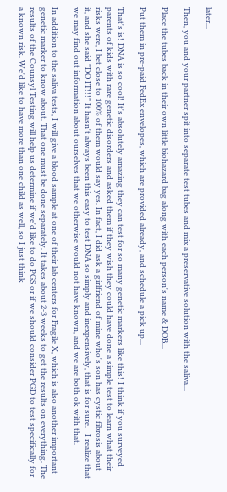later...

Then, you and your partner spit into separate test tubes and mix a preservative solution with the saliva...

Place the tubes back in their own little biohazard bag along with each person's name & DOB...

Put them in pre-paid FedEx envelopes, which are provided already, and schedule a pick up...

That's is! DNA is so cool! It's absolutely amazing they can test for so many genetic markers like this! I think if you surveyed parents of kids with rare genetic disorders and asked them if they wish they could have done a simple test to learn what their risks were, I bet close to 100% of them would say yes. In fact, I did ask a girlfriend of mine who's son has cystic fibrosis about it, and she said "DO IT!!!" It hasn't always been this easy to test DNA so simply and inexpensively, that is for sure.   I realize that we may find out information about ourselves that we otherwise would not have known, and we are both ok with that.

In addition to the saliva tests, I will give a blood sample at one of their lab centers for Fragile X, which is also another important genetic marker to know about. That one must be done separately. It takes about 2-3 weeks to get the results on everything. The results of the Counsyl Testing will help us determine if we'd like to do PGS or if we should consider PGD to test specifically for a known risk. We'd like to have more than one child as well, so I just think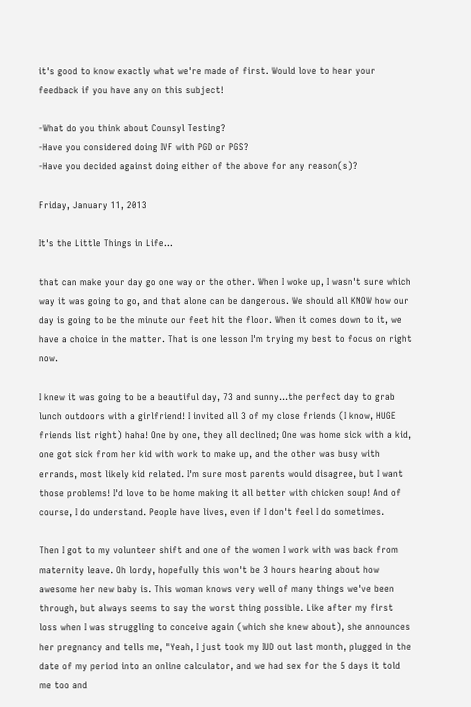it's good to know exactly what we're made of first. Would love to hear your feedback if you have any on this subject!

-What do you think about Counsyl Testing?
-Have you considered doing IVF with PGD or PGS?
-Have you decided against doing either of the above for any reason(s)?

Friday, January 11, 2013

It's the Little Things in Life...

that can make your day go one way or the other. When I woke up, I wasn't sure which way it was going to go, and that alone can be dangerous. We should all KNOW how our day is going to be the minute our feet hit the floor. When it comes down to it, we have a choice in the matter. That is one lesson I'm trying my best to focus on right now.

I knew it was going to be a beautiful day, 73 and sunny...the perfect day to grab lunch outdoors with a girlfriend! I invited all 3 of my close friends (I know, HUGE friends list right) haha! One by one, they all declined; One was home sick with a kid, one got sick from her kid with work to make up, and the other was busy with errands, most likely kid related. I'm sure most parents would disagree, but I want those problems! I'd love to be home making it all better with chicken soup! And of course, I do understand. People have lives, even if I don't feel I do sometimes.

Then I got to my volunteer shift and one of the women I work with was back from maternity leave. Oh lordy, hopefully this won't be 3 hours hearing about how awesome her new baby is. This woman knows very well of many things we've been through, but always seems to say the worst thing possible. Like after my first loss when I was struggling to conceive again (which she knew about), she announces her pregnancy and tells me, "Yeah, I just took my IUD out last month, plugged in the date of my period into an online calculator, and we had sex for the 5 days it told me too and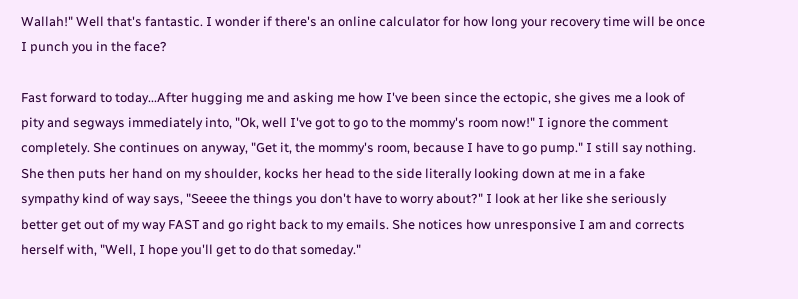Wallah!" Well that's fantastic. I wonder if there's an online calculator for how long your recovery time will be once I punch you in the face?

Fast forward to today...After hugging me and asking me how I've been since the ectopic, she gives me a look of pity and segways immediately into, "Ok, well I've got to go to the mommy's room now!" I ignore the comment completely. She continues on anyway, "Get it, the mommy's room, because I have to go pump." I still say nothing. She then puts her hand on my shoulder, kocks her head to the side literally looking down at me in a fake sympathy kind of way says, "Seeee the things you don't have to worry about?" I look at her like she seriously better get out of my way FAST and go right back to my emails. She notices how unresponsive I am and corrects herself with, "Well, I hope you'll get to do that someday."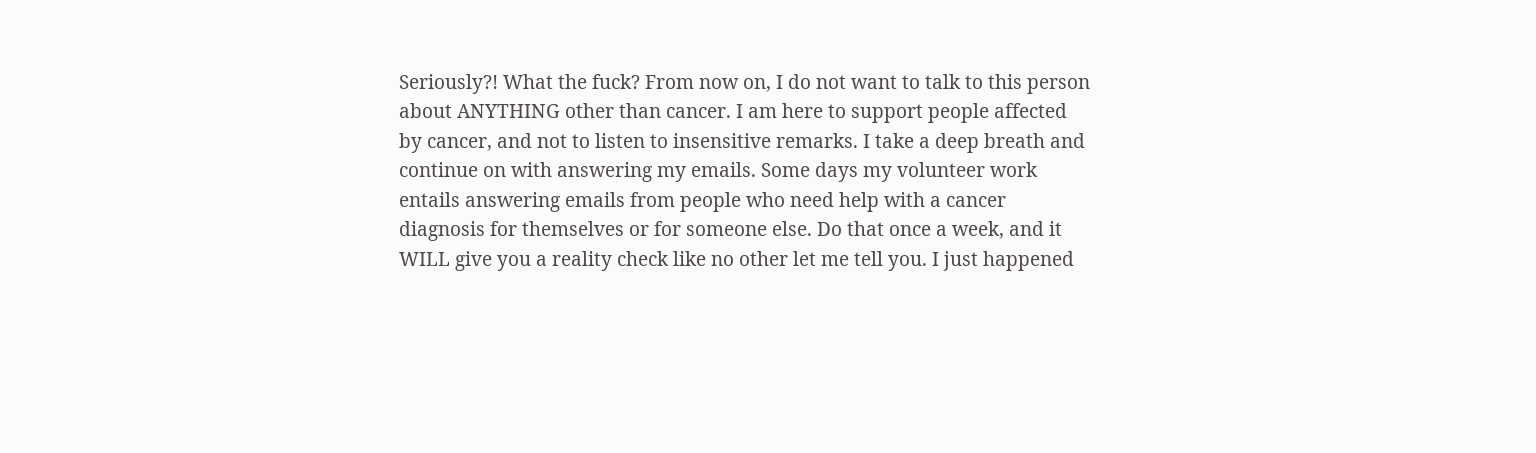Seriously?! What the fuck? From now on, I do not want to talk to this person about ANYTHING other than cancer. I am here to support people affected by cancer, and not to listen to insensitive remarks. I take a deep breath and continue on with answering my emails. Some days my volunteer work entails answering emails from people who need help with a cancer diagnosis for themselves or for someone else. Do that once a week, and it WILL give you a reality check like no other let me tell you. I just happened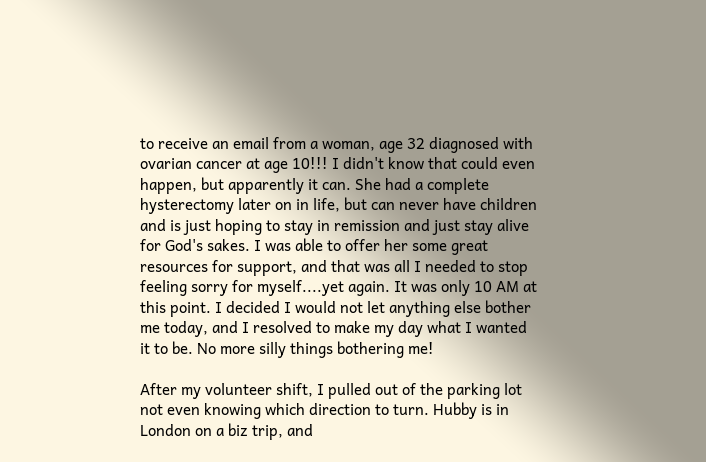to receive an email from a woman, age 32 diagnosed with ovarian cancer at age 10!!! I didn't know that could even happen, but apparently it can. She had a complete hysterectomy later on in life, but can never have children and is just hoping to stay in remission and just stay alive for God's sakes. I was able to offer her some great resources for support, and that was all I needed to stop feeling sorry for myself....yet again. It was only 10 AM at this point. I decided I would not let anything else bother me today, and I resolved to make my day what I wanted it to be. No more silly things bothering me!

After my volunteer shift, I pulled out of the parking lot not even knowing which direction to turn. Hubby is in London on a biz trip, and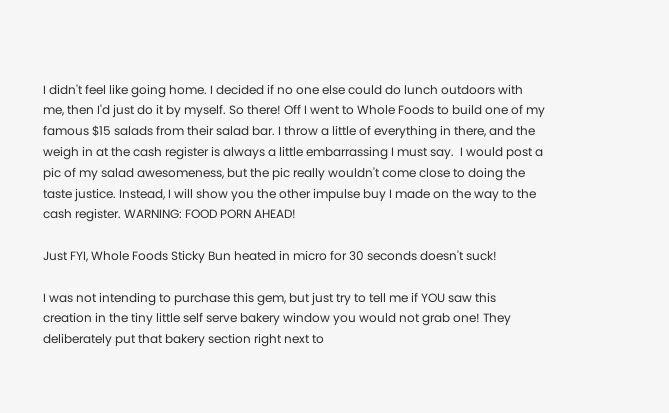I didn't feel like going home. I decided if no one else could do lunch outdoors with me, then I'd just do it by myself. So there! Off I went to Whole Foods to build one of my famous $15 salads from their salad bar. I throw a little of everything in there, and the weigh in at the cash register is always a little embarrassing I must say.  I would post a pic of my salad awesomeness, but the pic really wouldn't come close to doing the taste justice. Instead, I will show you the other impulse buy I made on the way to the cash register. WARNING: FOOD PORN AHEAD!

Just FYI, Whole Foods Sticky Bun heated in micro for 30 seconds doesn't suck!

I was not intending to purchase this gem, but just try to tell me if YOU saw this creation in the tiny little self serve bakery window you would not grab one! They deliberately put that bakery section right next to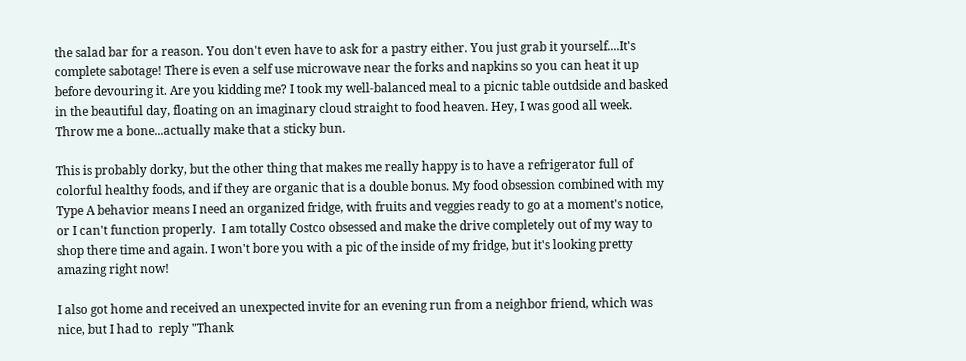the salad bar for a reason. You don't even have to ask for a pastry either. You just grab it yourself....It's complete sabotage! There is even a self use microwave near the forks and napkins so you can heat it up before devouring it. Are you kidding me? I took my well-balanced meal to a picnic table outdside and basked in the beautiful day, floating on an imaginary cloud straight to food heaven. Hey, I was good all week. Throw me a bone...actually make that a sticky bun.

This is probably dorky, but the other thing that makes me really happy is to have a refrigerator full of colorful healthy foods, and if they are organic that is a double bonus. My food obsession combined with my Type A behavior means I need an organized fridge, with fruits and veggies ready to go at a moment's notice, or I can't function properly.  I am totally Costco obsessed and make the drive completely out of my way to shop there time and again. I won't bore you with a pic of the inside of my fridge, but it's looking pretty amazing right now!

I also got home and received an unexpected invite for an evening run from a neighbor friend, which was nice, but I had to  reply "Thank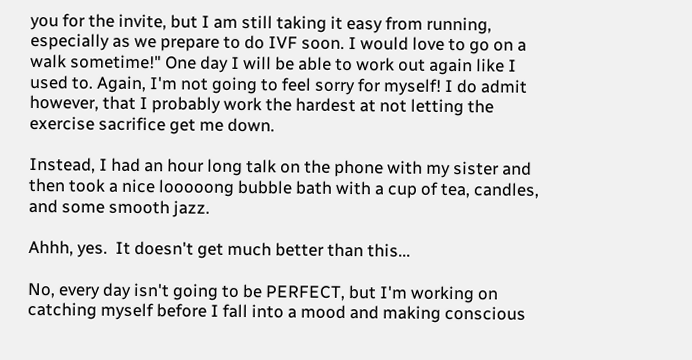you for the invite, but I am still taking it easy from running, especially as we prepare to do IVF soon. I would love to go on a walk sometime!" One day I will be able to work out again like I used to. Again, I'm not going to feel sorry for myself! I do admit however, that I probably work the hardest at not letting the exercise sacrifice get me down.

Instead, I had an hour long talk on the phone with my sister and then took a nice looooong bubble bath with a cup of tea, candles, and some smooth jazz.

Ahhh, yes.  It doesn't get much better than this...

No, every day isn't going to be PERFECT, but I'm working on catching myself before I fall into a mood and making conscious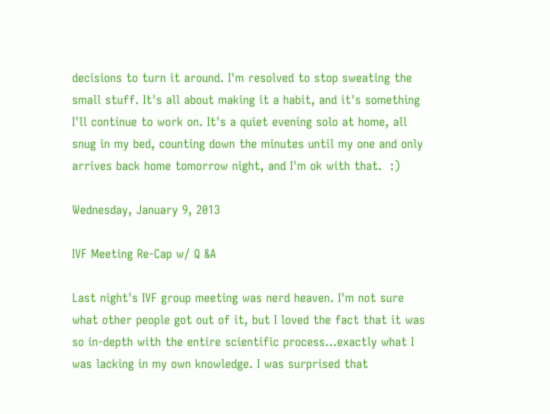decisions to turn it around. I'm resolved to stop sweating the small stuff. It's all about making it a habit, and it's something I'll continue to work on. It's a quiet evening solo at home, all snug in my bed, counting down the minutes until my one and only arrives back home tomorrow night, and I'm ok with that.  :)

Wednesday, January 9, 2013

IVF Meeting Re-Cap w/ Q &A

Last night's IVF group meeting was nerd heaven. I'm not sure what other people got out of it, but I loved the fact that it was so in-depth with the entire scientific process...exactly what I was lacking in my own knowledge. I was surprised that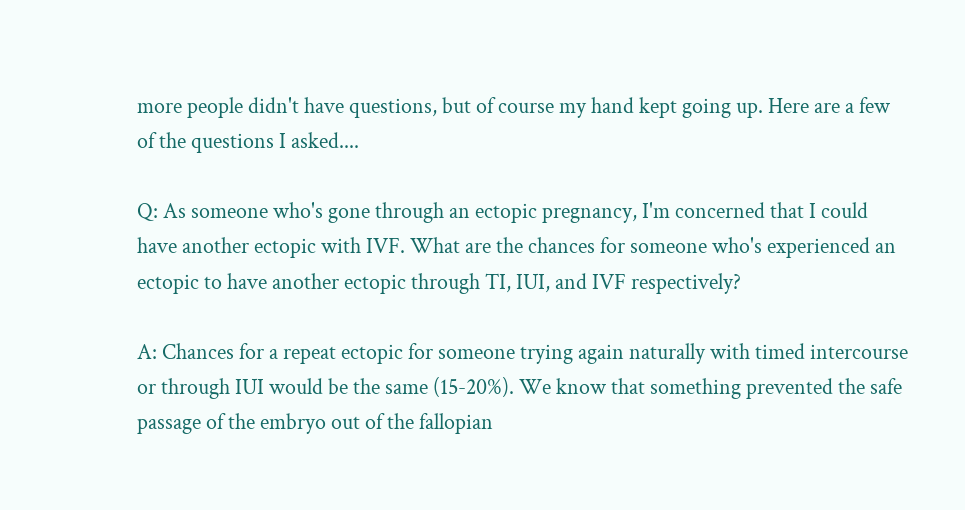more people didn't have questions, but of course my hand kept going up. Here are a few of the questions I asked....

Q: As someone who's gone through an ectopic pregnancy, I'm concerned that I could have another ectopic with IVF. What are the chances for someone who's experienced an ectopic to have another ectopic through TI, IUI, and IVF respectively?

A: Chances for a repeat ectopic for someone trying again naturally with timed intercourse or through IUI would be the same (15-20%). We know that something prevented the safe passage of the embryo out of the fallopian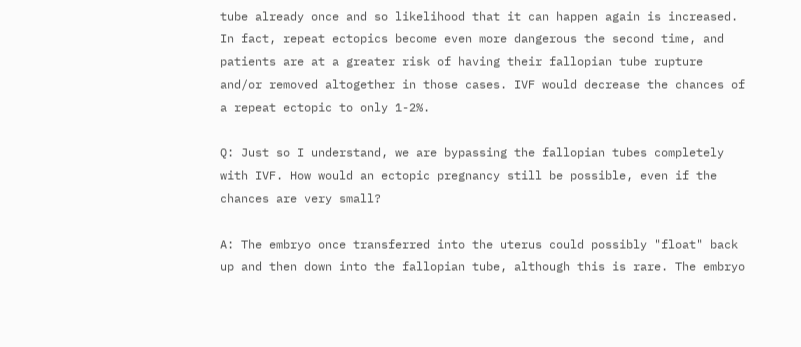tube already once and so likelihood that it can happen again is increased. In fact, repeat ectopics become even more dangerous the second time, and patients are at a greater risk of having their fallopian tube rupture and/or removed altogether in those cases. IVF would decrease the chances of a repeat ectopic to only 1-2%.

Q: Just so I understand, we are bypassing the fallopian tubes completely with IVF. How would an ectopic pregnancy still be possible, even if the chances are very small?

A: The embryo once transferred into the uterus could possibly "float" back up and then down into the fallopian tube, although this is rare. The embryo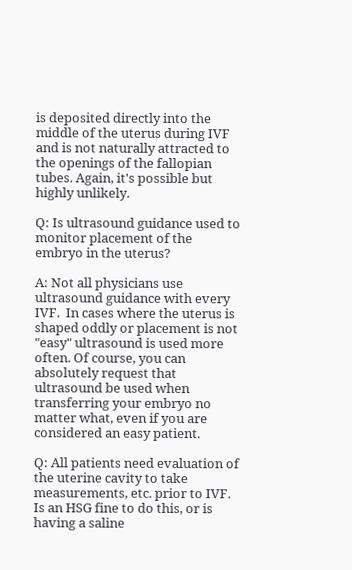is deposited directly into the middle of the uterus during IVF and is not naturally attracted to the openings of the fallopian tubes. Again, it's possible but highly unlikely.

Q: Is ultrasound guidance used to monitor placement of the embryo in the uterus?

A: Not all physicians use ultrasound guidance with every IVF.  In cases where the uterus is shaped oddly or placement is not "easy" ultrasound is used more often. Of course, you can absolutely request that ultrasound be used when transferring your embryo no matter what, even if you are considered an easy patient.

Q: All patients need evaluation of the uterine cavity to take measurements, etc. prior to IVF. Is an HSG fine to do this, or is having a saline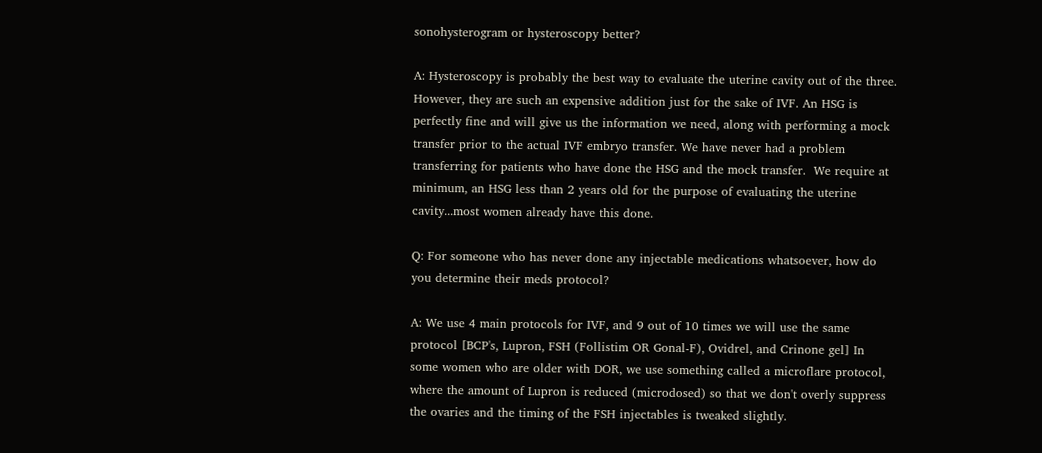sonohysterogram or hysteroscopy better?

A: Hysteroscopy is probably the best way to evaluate the uterine cavity out of the three. However, they are such an expensive addition just for the sake of IVF. An HSG is perfectly fine and will give us the information we need, along with performing a mock transfer prior to the actual IVF embryo transfer. We have never had a problem transferring for patients who have done the HSG and the mock transfer.  We require at minimum, an HSG less than 2 years old for the purpose of evaluating the uterine cavity...most women already have this done.

Q: For someone who has never done any injectable medications whatsoever, how do you determine their meds protocol?

A: We use 4 main protocols for IVF, and 9 out of 10 times we will use the same protocol [BCP's, Lupron, FSH (Follistim OR Gonal-F), Ovidrel, and Crinone gel] In some women who are older with DOR, we use something called a microflare protocol, where the amount of Lupron is reduced (microdosed) so that we don't overly suppress the ovaries and the timing of the FSH injectables is tweaked slightly.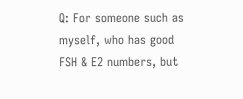Q: For someone such as myself, who has good FSH & E2 numbers, but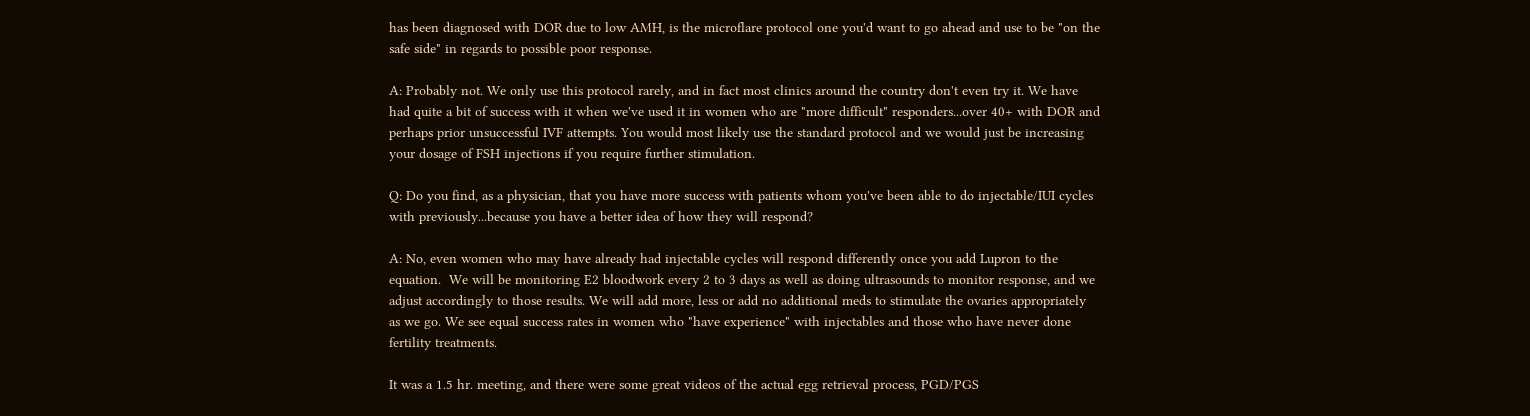has been diagnosed with DOR due to low AMH, is the microflare protocol one you'd want to go ahead and use to be "on the safe side" in regards to possible poor response.

A: Probably not. We only use this protocol rarely, and in fact most clinics around the country don't even try it. We have had quite a bit of success with it when we've used it in women who are "more difficult" responders...over 40+ with DOR and perhaps prior unsuccessful IVF attempts. You would most likely use the standard protocol and we would just be increasing your dosage of FSH injections if you require further stimulation.

Q: Do you find, as a physician, that you have more success with patients whom you've been able to do injectable/IUI cycles with previously...because you have a better idea of how they will respond?

A: No, even women who may have already had injectable cycles will respond differently once you add Lupron to the equation.  We will be monitoring E2 bloodwork every 2 to 3 days as well as doing ultrasounds to monitor response, and we adjust accordingly to those results. We will add more, less or add no additional meds to stimulate the ovaries appropriately as we go. We see equal success rates in women who "have experience" with injectables and those who have never done fertility treatments.

It was a 1.5 hr. meeting, and there were some great videos of the actual egg retrieval process, PGD/PGS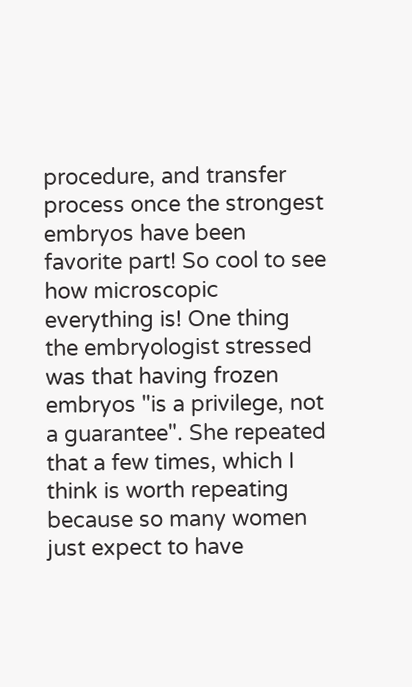procedure, and transfer process once the strongest embryos have been favorite part! So cool to see how microscopic everything is! One thing the embryologist stressed was that having frozen embryos "is a privilege, not a guarantee". She repeated that a few times, which I think is worth repeating because so many women just expect to have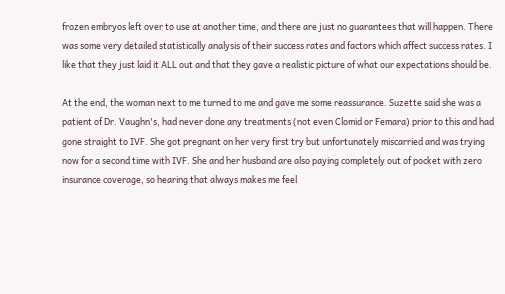frozen embryos left over to use at another time, and there are just no guarantees that will happen. There was some very detailed statistically analysis of their success rates and factors which affect success rates. I like that they just laid it ALL out and that they gave a realistic picture of what our expectations should be.

At the end, the woman next to me turned to me and gave me some reassurance. Suzette said she was a patient of Dr. Vaughn's, had never done any treatments (not even Clomid or Femara) prior to this and had gone straight to IVF. She got pregnant on her very first try but unfortunately miscarried and was trying now for a second time with IVF. She and her husband are also paying completely out of pocket with zero insurance coverage, so hearing that always makes me feel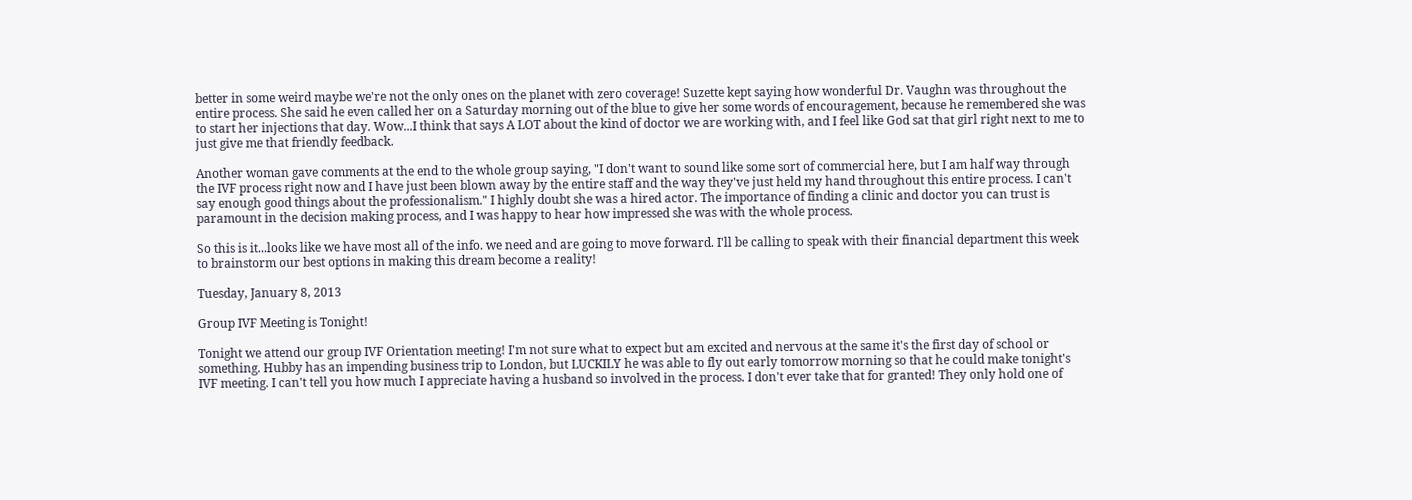better in some weird maybe we're not the only ones on the planet with zero coverage! Suzette kept saying how wonderful Dr. Vaughn was throughout the entire process. She said he even called her on a Saturday morning out of the blue to give her some words of encouragement, because he remembered she was to start her injections that day. Wow...I think that says A LOT about the kind of doctor we are working with, and I feel like God sat that girl right next to me to just give me that friendly feedback.

Another woman gave comments at the end to the whole group saying, "I don't want to sound like some sort of commercial here, but I am half way through the IVF process right now and I have just been blown away by the entire staff and the way they've just held my hand throughout this entire process. I can't say enough good things about the professionalism." I highly doubt she was a hired actor. The importance of finding a clinic and doctor you can trust is paramount in the decision making process, and I was happy to hear how impressed she was with the whole process.

So this is it...looks like we have most all of the info. we need and are going to move forward. I'll be calling to speak with their financial department this week to brainstorm our best options in making this dream become a reality!

Tuesday, January 8, 2013

Group IVF Meeting is Tonight!

Tonight we attend our group IVF Orientation meeting! I'm not sure what to expect but am excited and nervous at the same it's the first day of school or something. Hubby has an impending business trip to London, but LUCKILY he was able to fly out early tomorrow morning so that he could make tonight's IVF meeting. I can't tell you how much I appreciate having a husband so involved in the process. I don't ever take that for granted! They only hold one of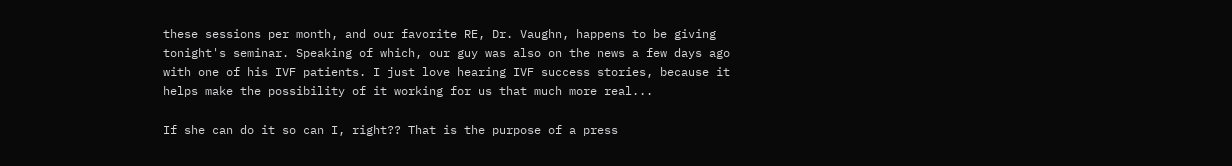these sessions per month, and our favorite RE, Dr. Vaughn, happens to be giving tonight's seminar. Speaking of which, our guy was also on the news a few days ago with one of his IVF patients. I just love hearing IVF success stories, because it helps make the possibility of it working for us that much more real...

If she can do it so can I, right?? That is the purpose of a press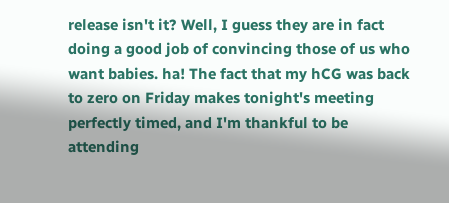release isn't it? Well, I guess they are in fact doing a good job of convincing those of us who want babies. ha! The fact that my hCG was back to zero on Friday makes tonight's meeting perfectly timed, and I'm thankful to be attending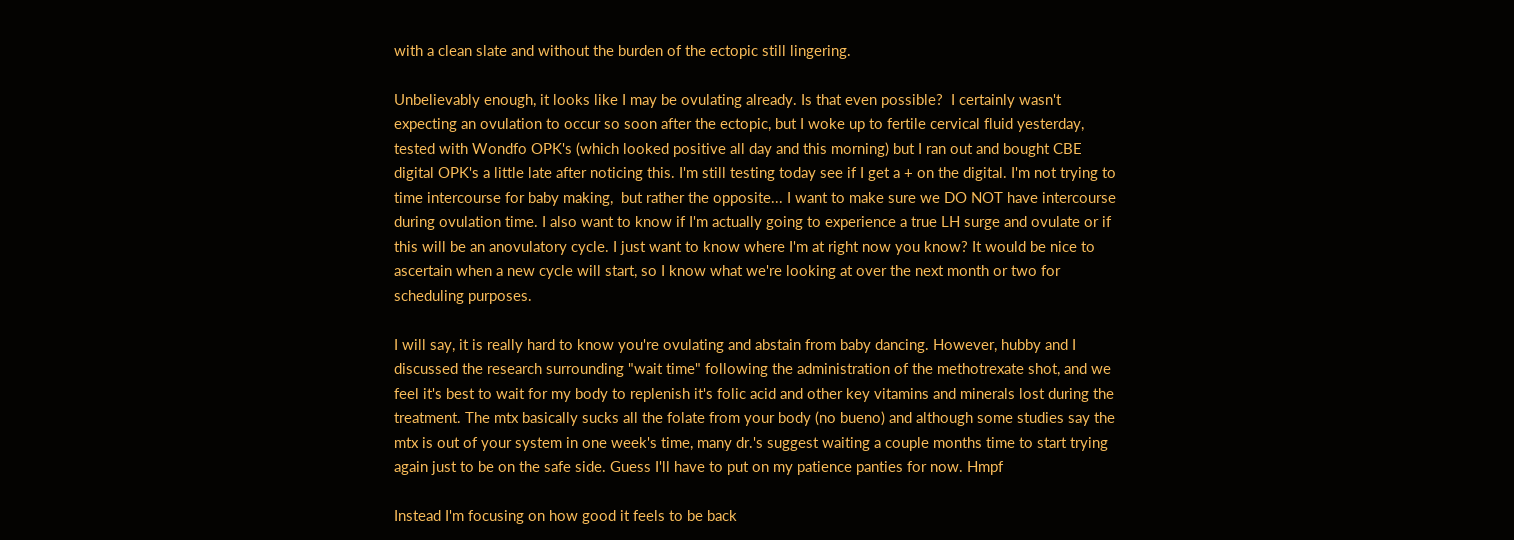with a clean slate and without the burden of the ectopic still lingering.

Unbelievably enough, it looks like I may be ovulating already. Is that even possible?  I certainly wasn't expecting an ovulation to occur so soon after the ectopic, but I woke up to fertile cervical fluid yesterday, tested with Wondfo OPK's (which looked positive all day and this morning) but I ran out and bought CBE digital OPK's a little late after noticing this. I'm still testing today see if I get a + on the digital. I'm not trying to time intercourse for baby making,  but rather the opposite... I want to make sure we DO NOT have intercourse during ovulation time. I also want to know if I'm actually going to experience a true LH surge and ovulate or if this will be an anovulatory cycle. I just want to know where I'm at right now you know? It would be nice to ascertain when a new cycle will start, so I know what we're looking at over the next month or two for scheduling purposes.

I will say, it is really hard to know you're ovulating and abstain from baby dancing. However, hubby and I discussed the research surrounding "wait time" following the administration of the methotrexate shot, and we feel it's best to wait for my body to replenish it's folic acid and other key vitamins and minerals lost during the treatment. The mtx basically sucks all the folate from your body (no bueno) and although some studies say the mtx is out of your system in one week's time, many dr.'s suggest waiting a couple months time to start trying again just to be on the safe side. Guess I'll have to put on my patience panties for now. Hmpf

Instead I'm focusing on how good it feels to be back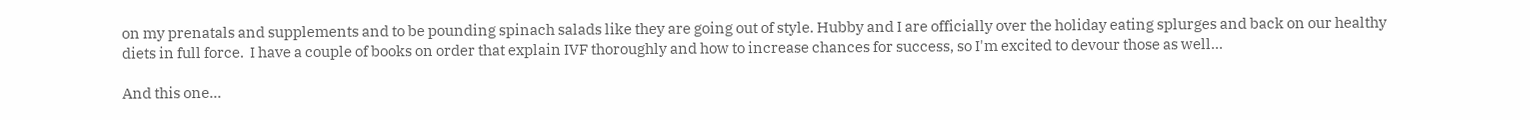on my prenatals and supplements and to be pounding spinach salads like they are going out of style. Hubby and I are officially over the holiday eating splurges and back on our healthy diets in full force.  I have a couple of books on order that explain IVF thoroughly and how to increase chances for success, so I'm excited to devour those as well...

And this one...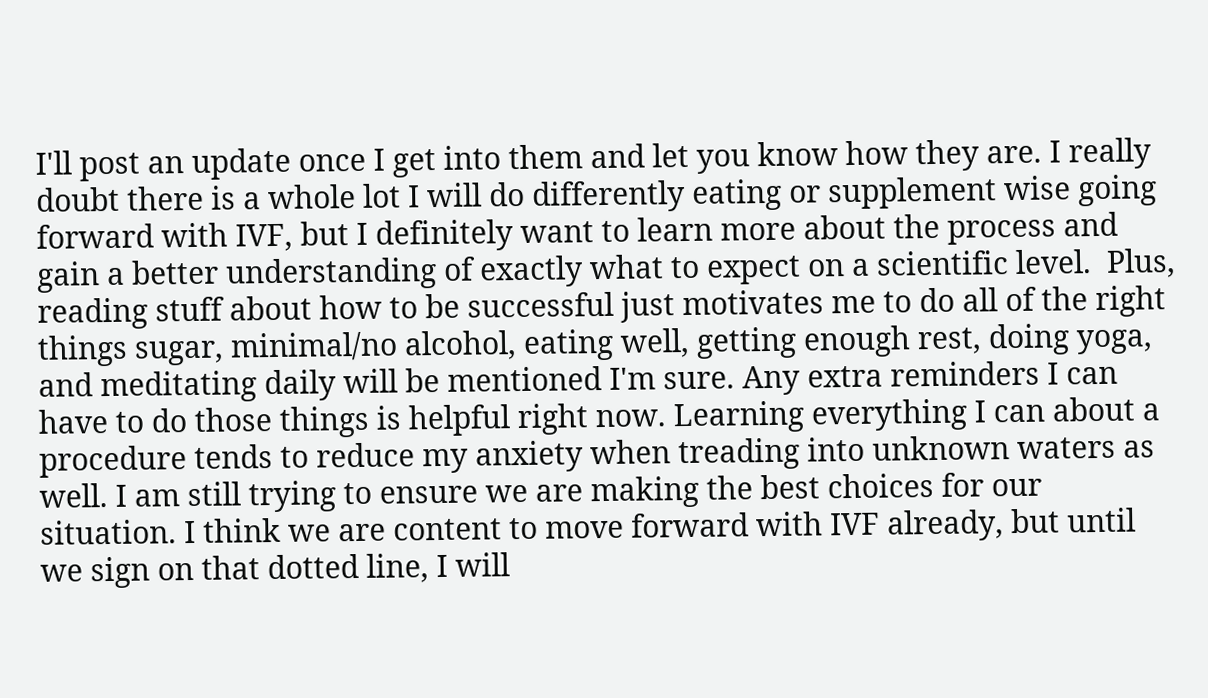I'll post an update once I get into them and let you know how they are. I really doubt there is a whole lot I will do differently eating or supplement wise going forward with IVF, but I definitely want to learn more about the process and gain a better understanding of exactly what to expect on a scientific level.  Plus, reading stuff about how to be successful just motivates me to do all of the right things sugar, minimal/no alcohol, eating well, getting enough rest, doing yoga, and meditating daily will be mentioned I'm sure. Any extra reminders I can have to do those things is helpful right now. Learning everything I can about a procedure tends to reduce my anxiety when treading into unknown waters as well. I am still trying to ensure we are making the best choices for our situation. I think we are content to move forward with IVF already, but until we sign on that dotted line, I will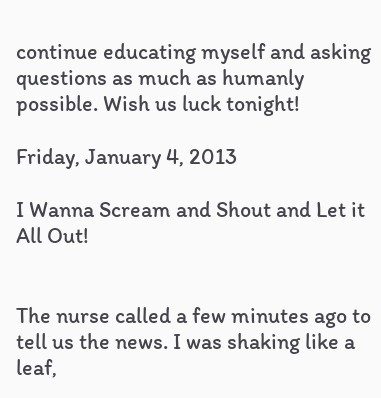continue educating myself and asking questions as much as humanly possible. Wish us luck tonight!

Friday, January 4, 2013

I Wanna Scream and Shout and Let it All Out!


The nurse called a few minutes ago to tell us the news. I was shaking like a leaf,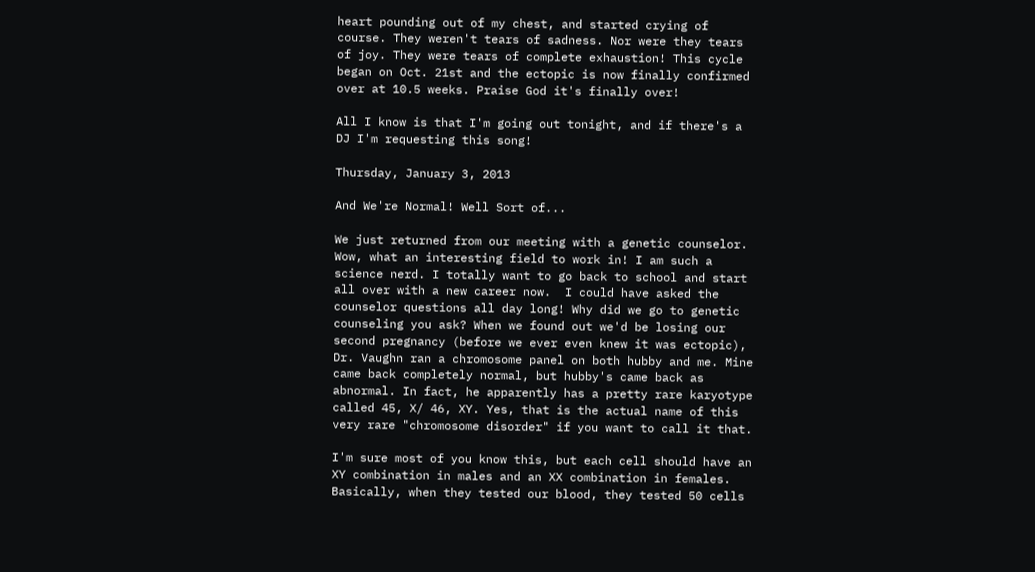heart pounding out of my chest, and started crying of course. They weren't tears of sadness. Nor were they tears of joy. They were tears of complete exhaustion! This cycle began on Oct. 21st and the ectopic is now finally confirmed over at 10.5 weeks. Praise God it's finally over!

All I know is that I'm going out tonight, and if there's a DJ I'm requesting this song!

Thursday, January 3, 2013

And We're Normal! Well Sort of...

We just returned from our meeting with a genetic counselor. Wow, what an interesting field to work in! I am such a science nerd. I totally want to go back to school and start all over with a new career now.  I could have asked the counselor questions all day long! Why did we go to genetic counseling you ask? When we found out we'd be losing our second pregnancy (before we ever even knew it was ectopic), Dr. Vaughn ran a chromosome panel on both hubby and me. Mine came back completely normal, but hubby's came back as abnormal. In fact, he apparently has a pretty rare karyotype called 45, X/ 46, XY. Yes, that is the actual name of this very rare "chromosome disorder" if you want to call it that.

I'm sure most of you know this, but each cell should have an XY combination in males and an XX combination in females. Basically, when they tested our blood, they tested 50 cells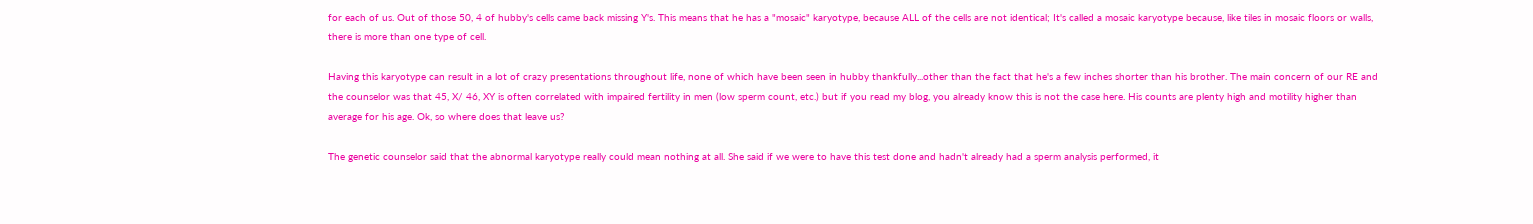for each of us. Out of those 50, 4 of hubby's cells came back missing Y's. This means that he has a "mosaic" karyotype, because ALL of the cells are not identical; It's called a mosaic karyotype because, like tiles in mosaic floors or walls, there is more than one type of cell.

Having this karyotype can result in a lot of crazy presentations throughout life, none of which have been seen in hubby thankfully...other than the fact that he's a few inches shorter than his brother. The main concern of our RE and the counselor was that 45, X/ 46, XY is often correlated with impaired fertility in men (low sperm count, etc.) but if you read my blog, you already know this is not the case here. His counts are plenty high and motility higher than average for his age. Ok, so where does that leave us?

The genetic counselor said that the abnormal karyotype really could mean nothing at all. She said if we were to have this test done and hadn't already had a sperm analysis performed, it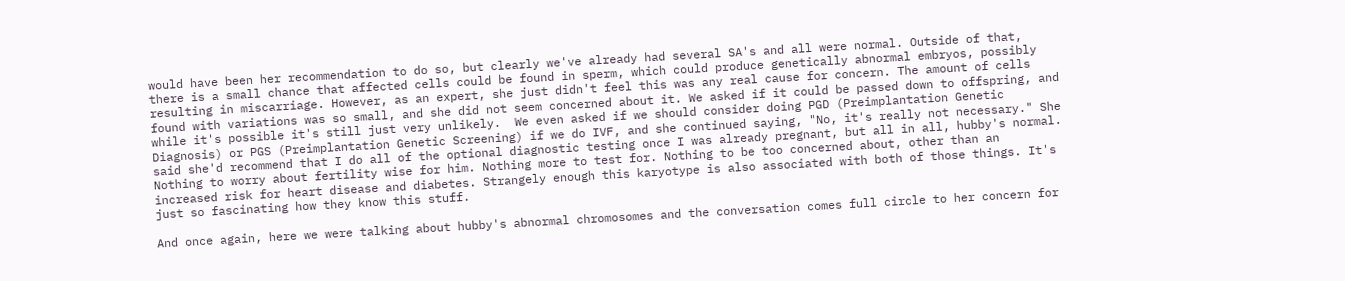would have been her recommendation to do so, but clearly we've already had several SA's and all were normal. Outside of that, there is a small chance that affected cells could be found in sperm, which could produce genetically abnormal embryos, possibly resulting in miscarriage. However, as an expert, she just didn't feel this was any real cause for concern. The amount of cells found with variations was so small, and she did not seem concerned about it. We asked if it could be passed down to offspring, and while it's possible it's still just very unlikely.  We even asked if we should consider doing PGD (Preimplantation Genetic Diagnosis) or PGS (Preimplantation Genetic Screening) if we do IVF, and she continued saying, "No, it's really not necessary." She said she'd recommend that I do all of the optional diagnostic testing once I was already pregnant, but all in all, hubby's normal. Nothing to worry about fertility wise for him. Nothing more to test for. Nothing to be too concerned about, other than an increased risk for heart disease and diabetes. Strangely enough this karyotype is also associated with both of those things. It's just so fascinating how they know this stuff.

And once again, here we were talking about hubby's abnormal chromosomes and the conversation comes full circle to her concern for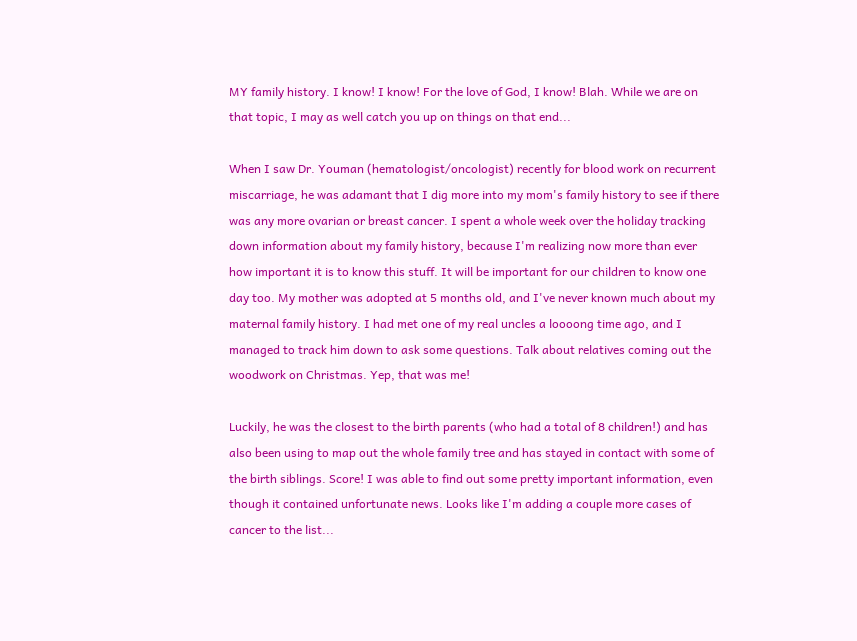MY family history. I know! I know! For the love of God, I know! Blah. While we are on that topic, I may as well catch you up on things on that end...

When I saw Dr. Youman (hematologist/oncologist) recently for blood work on recurrent miscarriage, he was adamant that I dig more into my mom's family history to see if there was any more ovarian or breast cancer. I spent a whole week over the holiday tracking down information about my family history, because I'm realizing now more than ever how important it is to know this stuff. It will be important for our children to know one day too. My mother was adopted at 5 months old, and I've never known much about my maternal family history. I had met one of my real uncles a loooong time ago, and I managed to track him down to ask some questions. Talk about relatives coming out the woodwork on Christmas. Yep, that was me!

Luckily, he was the closest to the birth parents (who had a total of 8 children!) and has also been using to map out the whole family tree and has stayed in contact with some of the birth siblings. Score! I was able to find out some pretty important information, even though it contained unfortunate news. Looks like I'm adding a couple more cases of cancer to the list...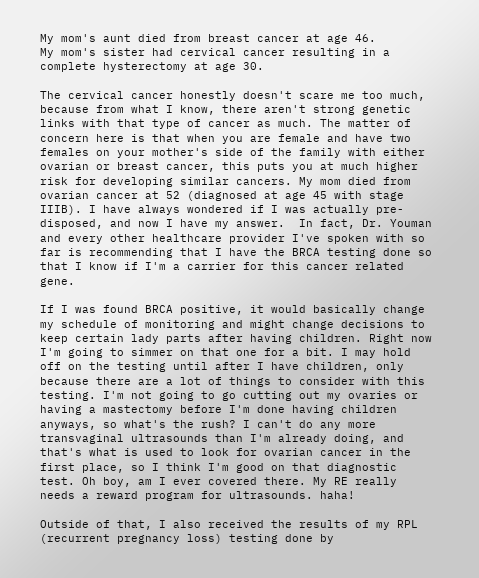My mom's aunt died from breast cancer at age 46.
My mom's sister had cervical cancer resulting in a complete hysterectomy at age 30.

The cervical cancer honestly doesn't scare me too much, because from what I know, there aren't strong genetic links with that type of cancer as much. The matter of concern here is that when you are female and have two females on your mother's side of the family with either ovarian or breast cancer, this puts you at much higher risk for developing similar cancers. My mom died from ovarian cancer at 52 (diagnosed at age 45 with stage IIIB). I have always wondered if I was actually pre-disposed, and now I have my answer.  In fact, Dr. Youman and every other healthcare provider I've spoken with so far is recommending that I have the BRCA testing done so that I know if I'm a carrier for this cancer related gene.

If I was found BRCA positive, it would basically change my schedule of monitoring and might change decisions to keep certain lady parts after having children. Right now I'm going to simmer on that one for a bit. I may hold off on the testing until after I have children, only because there are a lot of things to consider with this testing. I'm not going to go cutting out my ovaries or having a mastectomy before I'm done having children anyways, so what's the rush? I can't do any more transvaginal ultrasounds than I'm already doing, and that's what is used to look for ovarian cancer in the first place, so I think I'm good on that diagnostic test. Oh boy, am I ever covered there. My RE really needs a reward program for ultrasounds. haha!

Outside of that, I also received the results of my RPL (recurrent pregnancy loss) testing done by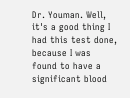Dr. Youman. Well, it's a good thing I had this test done, because I was found to have a significant blood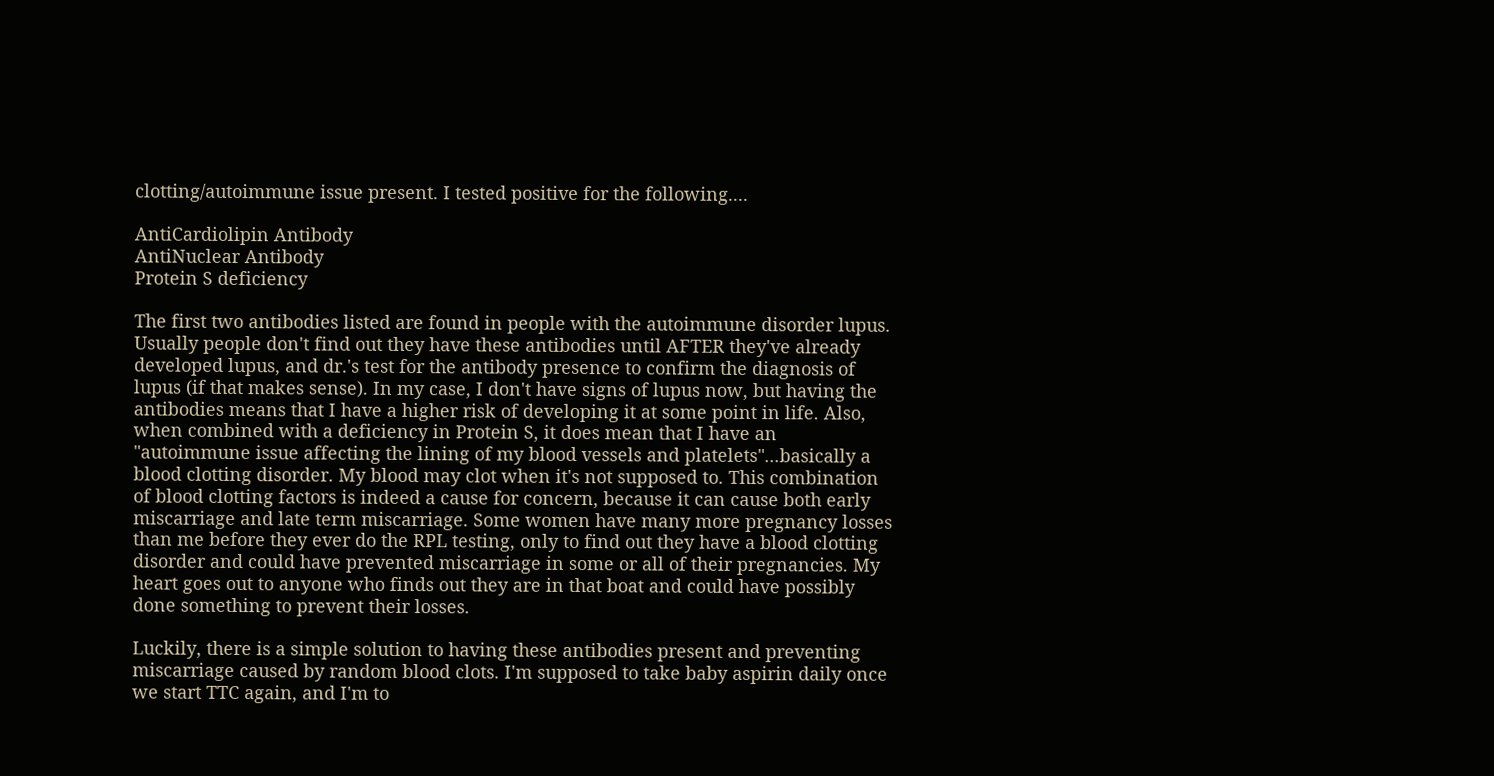clotting/autoimmune issue present. I tested positive for the following....

AntiCardiolipin Antibody
AntiNuclear Antibody
Protein S deficiency

The first two antibodies listed are found in people with the autoimmune disorder lupus. Usually people don't find out they have these antibodies until AFTER they've already developed lupus, and dr.'s test for the antibody presence to confirm the diagnosis of lupus (if that makes sense). In my case, I don't have signs of lupus now, but having the antibodies means that I have a higher risk of developing it at some point in life. Also, when combined with a deficiency in Protein S, it does mean that I have an "autoimmune issue affecting the lining of my blood vessels and platelets"...basically a blood clotting disorder. My blood may clot when it's not supposed to. This combination of blood clotting factors is indeed a cause for concern, because it can cause both early miscarriage and late term miscarriage. Some women have many more pregnancy losses than me before they ever do the RPL testing, only to find out they have a blood clotting disorder and could have prevented miscarriage in some or all of their pregnancies. My heart goes out to anyone who finds out they are in that boat and could have possibly done something to prevent their losses.

Luckily, there is a simple solution to having these antibodies present and preventing miscarriage caused by random blood clots. I'm supposed to take baby aspirin daily once we start TTC again, and I'm to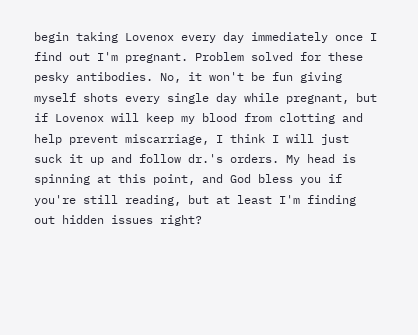begin taking Lovenox every day immediately once I find out I'm pregnant. Problem solved for these pesky antibodies. No, it won't be fun giving myself shots every single day while pregnant, but if Lovenox will keep my blood from clotting and help prevent miscarriage, I think I will just suck it up and follow dr.'s orders. My head is spinning at this point, and God bless you if you're still reading, but at least I'm finding out hidden issues right?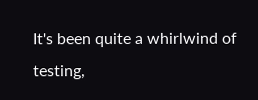It's been quite a whirlwind of testing,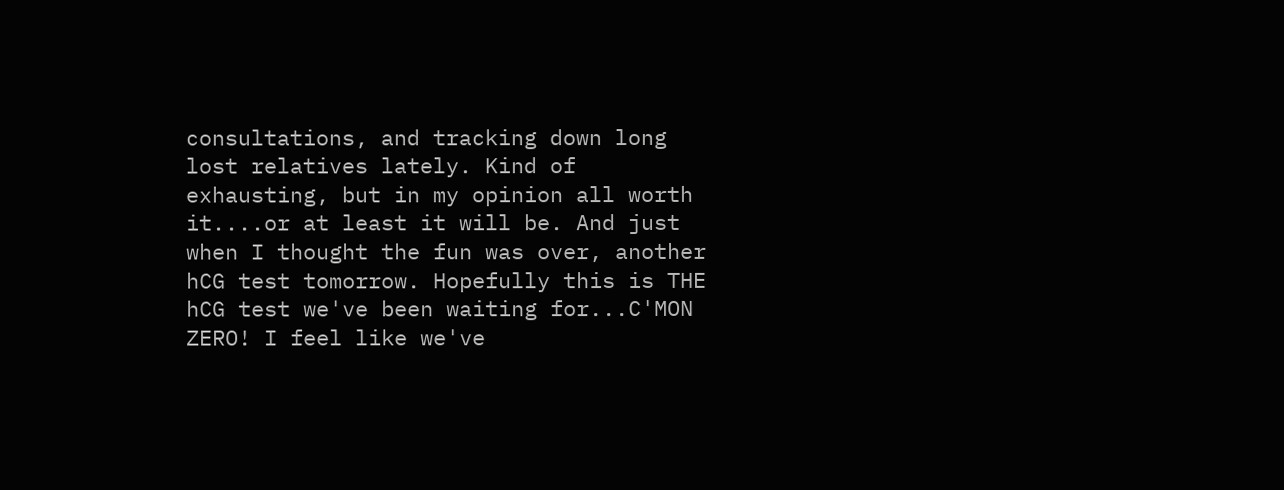consultations, and tracking down long lost relatives lately. Kind of exhausting, but in my opinion all worth it....or at least it will be. And just when I thought the fun was over, another hCG test tomorrow. Hopefully this is THE hCG test we've been waiting for...C'MON ZERO! I feel like we've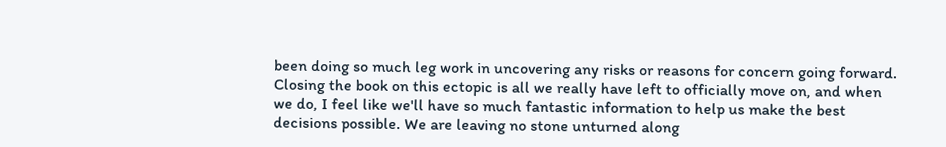been doing so much leg work in uncovering any risks or reasons for concern going forward. Closing the book on this ectopic is all we really have left to officially move on, and when we do, I feel like we'll have so much fantastic information to help us make the best decisions possible. We are leaving no stone unturned along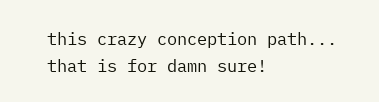this crazy conception path... that is for damn sure!